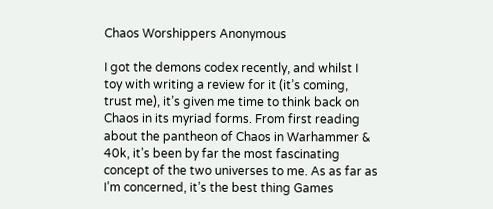Chaos Worshippers Anonymous

I got the demons codex recently, and whilst I toy with writing a review for it (it’s coming, trust me), it’s given me time to think back on Chaos in its myriad forms. From first reading about the pantheon of Chaos in Warhammer & 40k, it’s been by far the most fascinating concept of the two universes to me. As as far as I’m concerned, it’s the best thing Games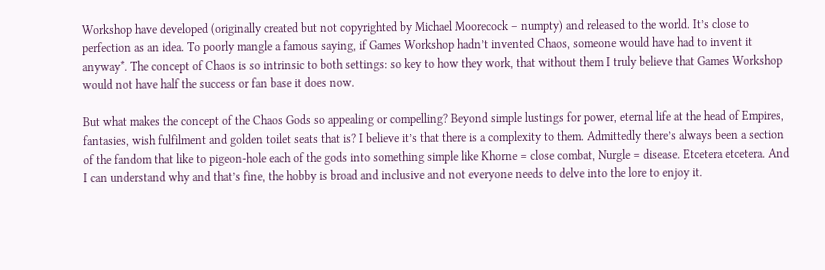Workshop have developed (originally created but not copyrighted by Michael Moorecock – numpty) and released to the world. It’s close to perfection as an idea. To poorly mangle a famous saying, if Games Workshop hadn’t invented Chaos, someone would have had to invent it anyway*. The concept of Chaos is so intrinsic to both settings: so key to how they work, that without them I truly believe that Games Workshop would not have half the success or fan base it does now.

But what makes the concept of the Chaos Gods so appealing or compelling? Beyond simple lustings for power, eternal life at the head of Empires, fantasies, wish fulfilment and golden toilet seats that is? I believe it’s that there is a complexity to them. Admittedly there’s always been a section of the fandom that like to pigeon-hole each of the gods into something simple like Khorne = close combat, Nurgle = disease. Etcetera etcetera. And I can understand why and that’s fine, the hobby is broad and inclusive and not everyone needs to delve into the lore to enjoy it.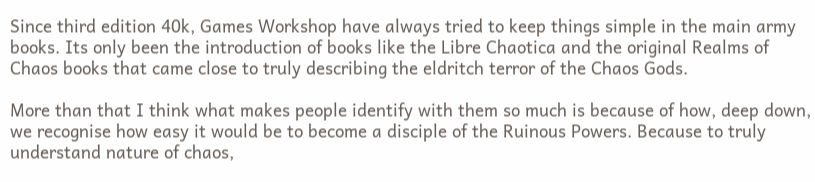Since third edition 40k, Games Workshop have always tried to keep things simple in the main army books. Its only been the introduction of books like the Libre Chaotica and the original Realms of Chaos books that came close to truly describing the eldritch terror of the Chaos Gods.

More than that I think what makes people identify with them so much is because of how, deep down, we recognise how easy it would be to become a disciple of the Ruinous Powers. Because to truly understand nature of chaos,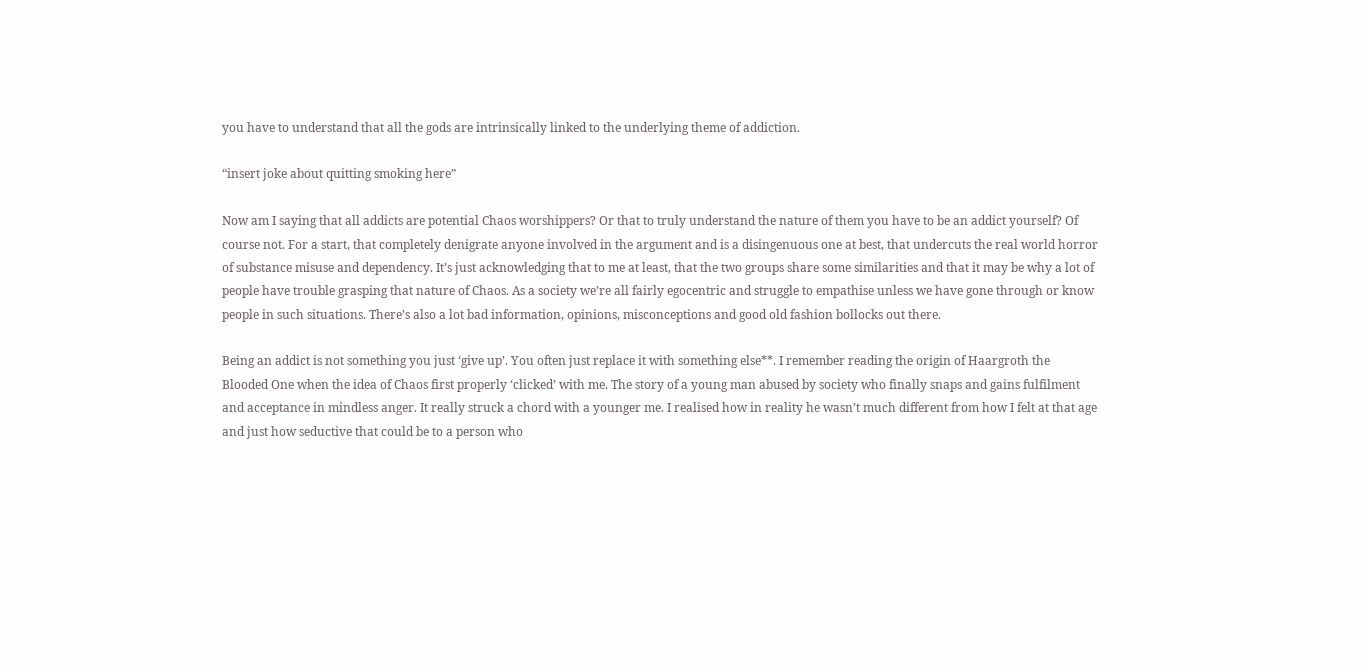you have to understand that all the gods are intrinsically linked to the underlying theme of addiction.

“insert joke about quitting smoking here”

Now am I saying that all addicts are potential Chaos worshippers? Or that to truly understand the nature of them you have to be an addict yourself? Of course not. For a start, that completely denigrate anyone involved in the argument and is a disingenuous one at best, that undercuts the real world horror of substance misuse and dependency. It’s just acknowledging that to me at least, that the two groups share some similarities and that it may be why a lot of people have trouble grasping that nature of Chaos. As a society we’re all fairly egocentric and struggle to empathise unless we have gone through or know people in such situations. There’s also a lot bad information, opinions, misconceptions and good old fashion bollocks out there.

Being an addict is not something you just ‘give up’. You often just replace it with something else**. I remember reading the origin of Haargroth the Blooded One when the idea of Chaos first properly ‘clicked’ with me. The story of a young man abused by society who finally snaps and gains fulfilment and acceptance in mindless anger. It really struck a chord with a younger me. I realised how in reality he wasn’t much different from how I felt at that age and just how seductive that could be to a person who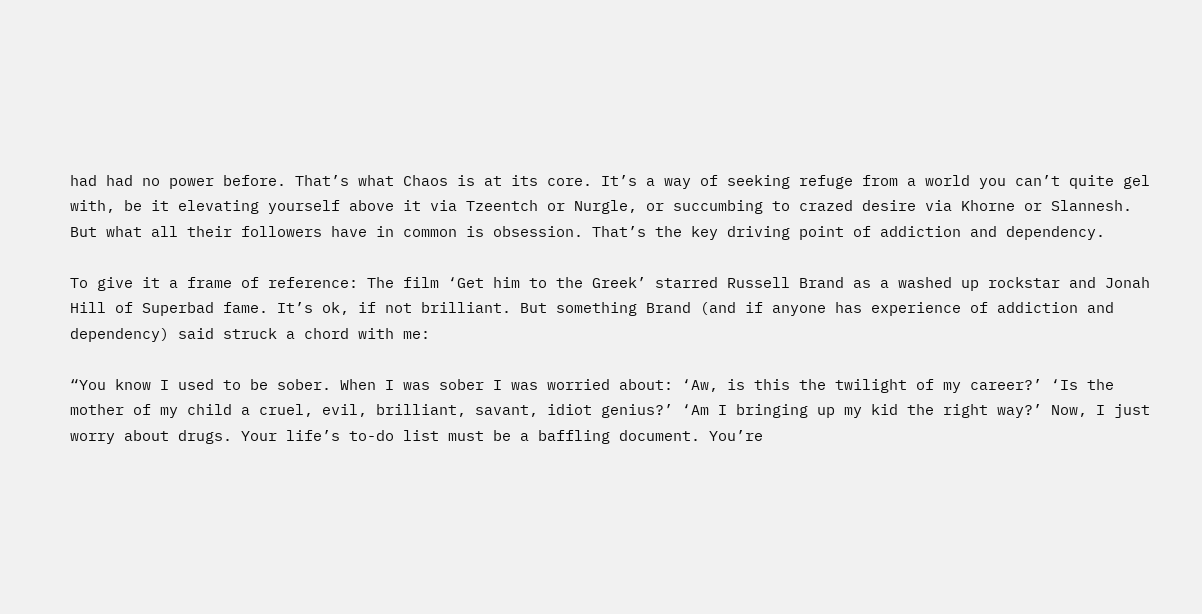had had no power before. That’s what Chaos is at its core. It’s a way of seeking refuge from a world you can’t quite gel with, be it elevating yourself above it via Tzeentch or Nurgle, or succumbing to crazed desire via Khorne or Slannesh. But what all their followers have in common is obsession. That’s the key driving point of addiction and dependency.

To give it a frame of reference: The film ‘Get him to the Greek’ starred Russell Brand as a washed up rockstar and Jonah Hill of Superbad fame. It’s ok, if not brilliant. But something Brand (and if anyone has experience of addiction and dependency) said struck a chord with me:

“You know I used to be sober. When I was sober I was worried about: ‘Aw, is this the twilight of my career?’ ‘Is the mother of my child a cruel, evil, brilliant, savant, idiot genius?’ ‘Am I bringing up my kid the right way?’ Now, I just worry about drugs. Your life’s to-do list must be a baffling document. You’re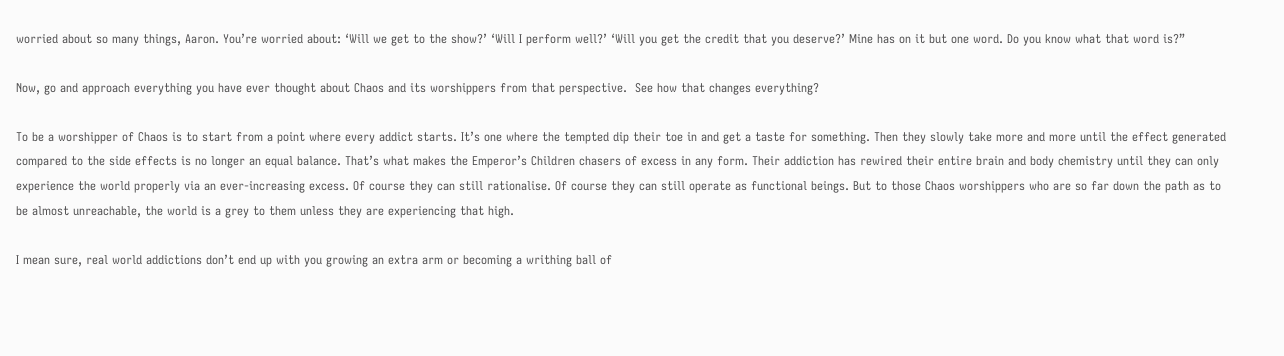worried about so many things, Aaron. You’re worried about: ‘Will we get to the show?’ ‘Will I perform well?’ ‘Will you get the credit that you deserve?’ Mine has on it but one word. Do you know what that word is?”

Now, go and approach everything you have ever thought about Chaos and its worshippers from that perspective.  See how that changes everything?

To be a worshipper of Chaos is to start from a point where every addict starts. It’s one where the tempted dip their toe in and get a taste for something. Then they slowly take more and more until the effect generated compared to the side effects is no longer an equal balance. That’s what makes the Emperor’s Children chasers of excess in any form. Their addiction has rewired their entire brain and body chemistry until they can only experience the world properly via an ever-increasing excess. Of course they can still rationalise. Of course they can still operate as functional beings. But to those Chaos worshippers who are so far down the path as to be almost unreachable, the world is a grey to them unless they are experiencing that high.

I mean sure, real world addictions don’t end up with you growing an extra arm or becoming a writhing ball of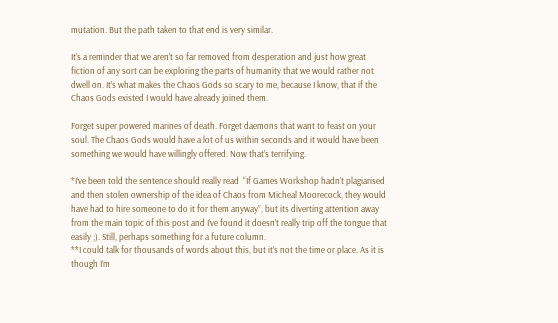mutation. But the path taken to that end is very similar.

It’s a reminder that we aren’t so far removed from desperation and just how great fiction of any sort can be exploring the parts of humanity that we would rather not dwell on. It’s what makes the Chaos Gods so scary to me, because I know, that if the Chaos Gods existed I would have already joined them.

Forget super powered marines of death. Forget daemons that want to feast on your soul. The Chaos Gods would have a lot of us within seconds and it would have been something we would have willingly offered. Now that’s terrifying.

*I’ve been told the sentence should really read  “If Games Workshop hadn’t plagiarised and then stolen ownership of the idea of Chaos from Micheal Moorecock, they would have had to hire someone to do it for them anyway”, but its diverting attention away from the main topic of this post and I’ve found it doesn’t really trip off the tongue that easily ;). Still, perhaps something for a future column.
**I could talk for thousands of words about this, but it’s not the time or place. As it is though I’m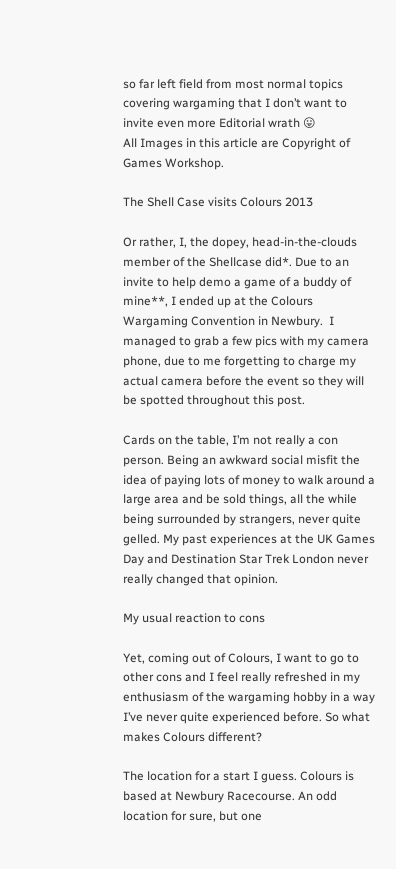so far left field from most normal topics covering wargaming that I don’t want to invite even more Editorial wrath 😛
All Images in this article are Copyright of Games Workshop.

The Shell Case visits Colours 2013

Or rather, I, the dopey, head-in-the-clouds member of the Shellcase did*. Due to an invite to help demo a game of a buddy of mine**, I ended up at the Colours Wargaming Convention in Newbury.  I managed to grab a few pics with my camera phone, due to me forgetting to charge my actual camera before the event so they will be spotted throughout this post.

Cards on the table, I’m not really a con person. Being an awkward social misfit the idea of paying lots of money to walk around a large area and be sold things, all the while being surrounded by strangers, never quite gelled. My past experiences at the UK Games Day and Destination Star Trek London never really changed that opinion.

My usual reaction to cons

Yet, coming out of Colours, I want to go to other cons and I feel really refreshed in my enthusiasm of the wargaming hobby in a way I’ve never quite experienced before. So what makes Colours different?

The location for a start I guess. Colours is based at Newbury Racecourse. An odd location for sure, but one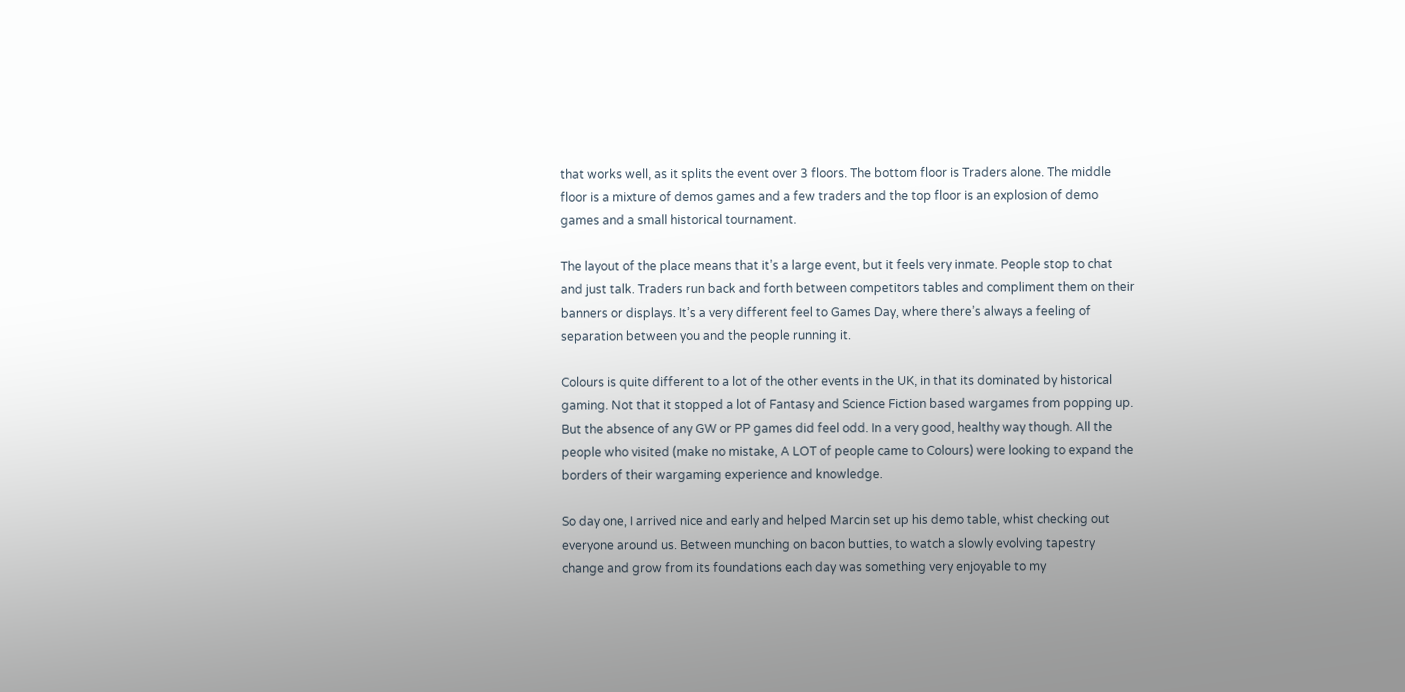that works well, as it splits the event over 3 floors. The bottom floor is Traders alone. The middle floor is a mixture of demos games and a few traders and the top floor is an explosion of demo games and a small historical tournament.

The layout of the place means that it’s a large event, but it feels very inmate. People stop to chat and just talk. Traders run back and forth between competitors tables and compliment them on their banners or displays. It’s a very different feel to Games Day, where there’s always a feeling of separation between you and the people running it.

Colours is quite different to a lot of the other events in the UK, in that its dominated by historical gaming. Not that it stopped a lot of Fantasy and Science Fiction based wargames from popping up. But the absence of any GW or PP games did feel odd. In a very good, healthy way though. All the people who visited (make no mistake, A LOT of people came to Colours) were looking to expand the borders of their wargaming experience and knowledge.

So day one, I arrived nice and early and helped Marcin set up his demo table, whist checking out everyone around us. Between munching on bacon butties, to watch a slowly evolving tapestry change and grow from its foundations each day was something very enjoyable to my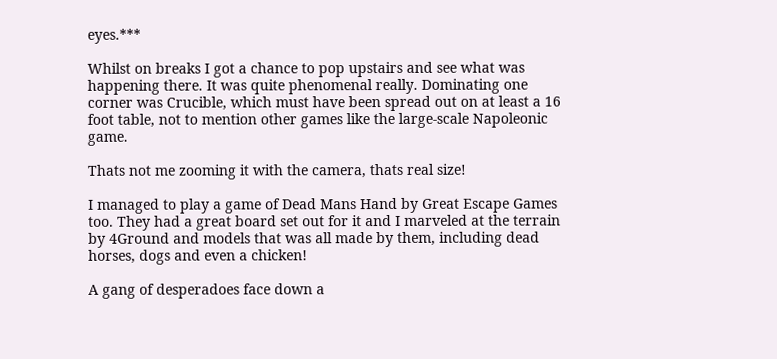eyes.***

Whilst on breaks I got a chance to pop upstairs and see what was happening there. It was quite phenomenal really. Dominating one corner was Crucible, which must have been spread out on at least a 16 foot table, not to mention other games like the large-scale Napoleonic game.

Thats not me zooming it with the camera, thats real size!

I managed to play a game of Dead Mans Hand by Great Escape Games too. They had a great board set out for it and I marveled at the terrain by 4Ground and models that was all made by them, including dead horses, dogs and even a chicken!

A gang of desperadoes face down a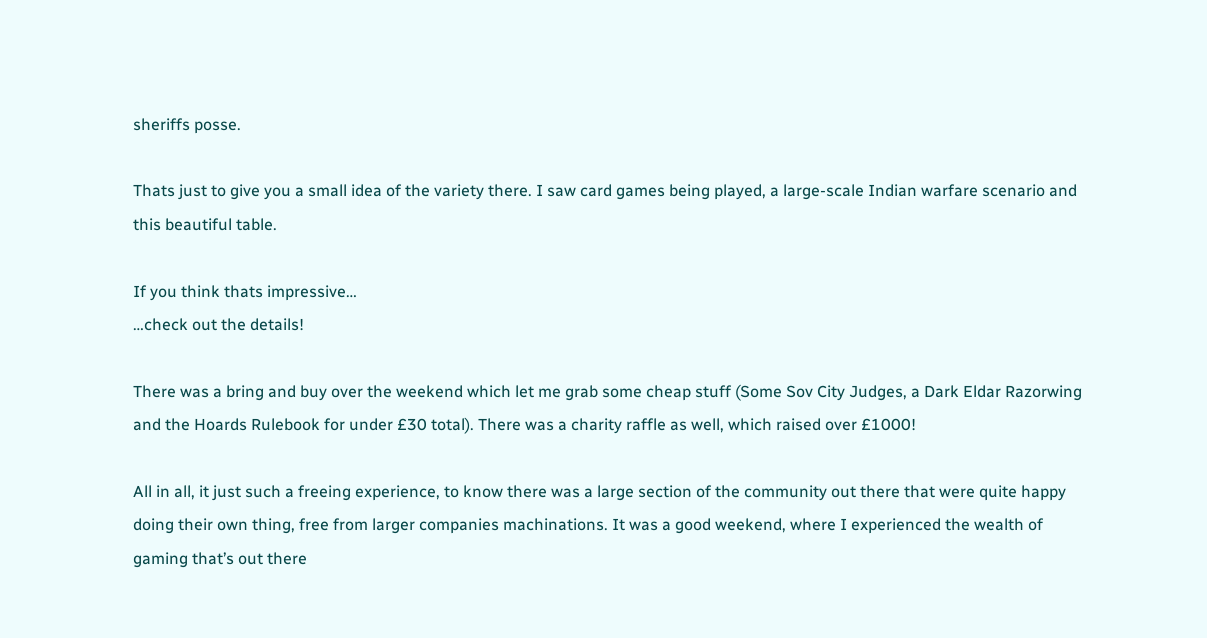sheriffs posse.

Thats just to give you a small idea of the variety there. I saw card games being played, a large-scale Indian warfare scenario and this beautiful table.

If you think thats impressive…
…check out the details!

There was a bring and buy over the weekend which let me grab some cheap stuff (Some Sov City Judges, a Dark Eldar Razorwing and the Hoards Rulebook for under £30 total). There was a charity raffle as well, which raised over £1000!

All in all, it just such a freeing experience, to know there was a large section of the community out there that were quite happy doing their own thing, free from larger companies machinations. It was a good weekend, where I experienced the wealth of gaming that’s out there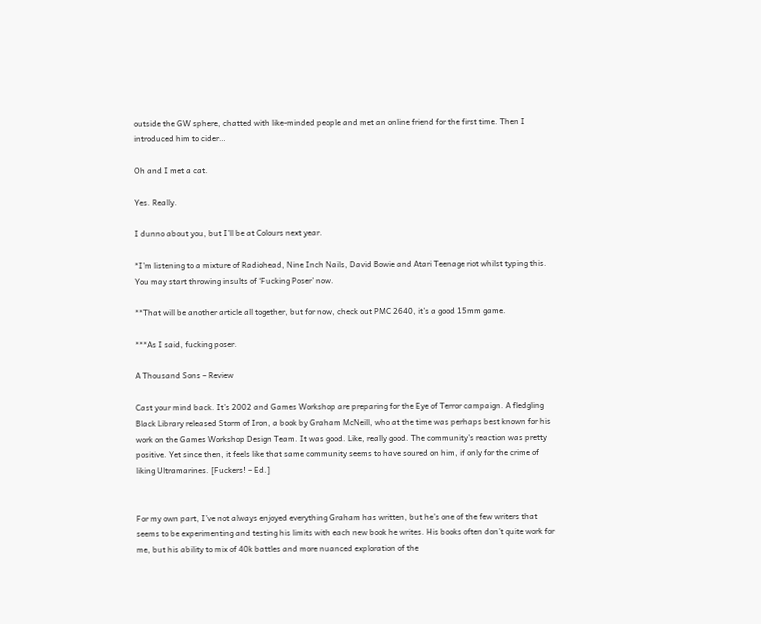outside the GW sphere, chatted with like-minded people and met an online friend for the first time. Then I introduced him to cider…

Oh and I met a cat.

Yes. Really.

I dunno about you, but I’ll be at Colours next year.

*I’m listening to a mixture of Radiohead, Nine Inch Nails, David Bowie and Atari Teenage riot whilst typing this. You may start throwing insults of ‘Fucking Poser’ now.

**That will be another article all together, but for now, check out PMC 2640, it’s a good 15mm game.

***As I said, fucking poser.

A Thousand Sons – Review

Cast your mind back. It’s 2002 and Games Workshop are preparing for the Eye of Terror campaign. A fledgling Black Library released Storm of Iron, a book by Graham McNeill, who at the time was perhaps best known for his work on the Games Workshop Design Team. It was good. Like, really good. The community’s reaction was pretty positive. Yet since then, it feels like that same community seems to have soured on him, if only for the crime of liking Ultramarines. [Fuckers! – Ed.]


For my own part, I’ve not always enjoyed everything Graham has written, but he’s one of the few writers that seems to be experimenting and testing his limits with each new book he writes. His books often don’t quite work for me, but his ability to mix of 40k battles and more nuanced exploration of the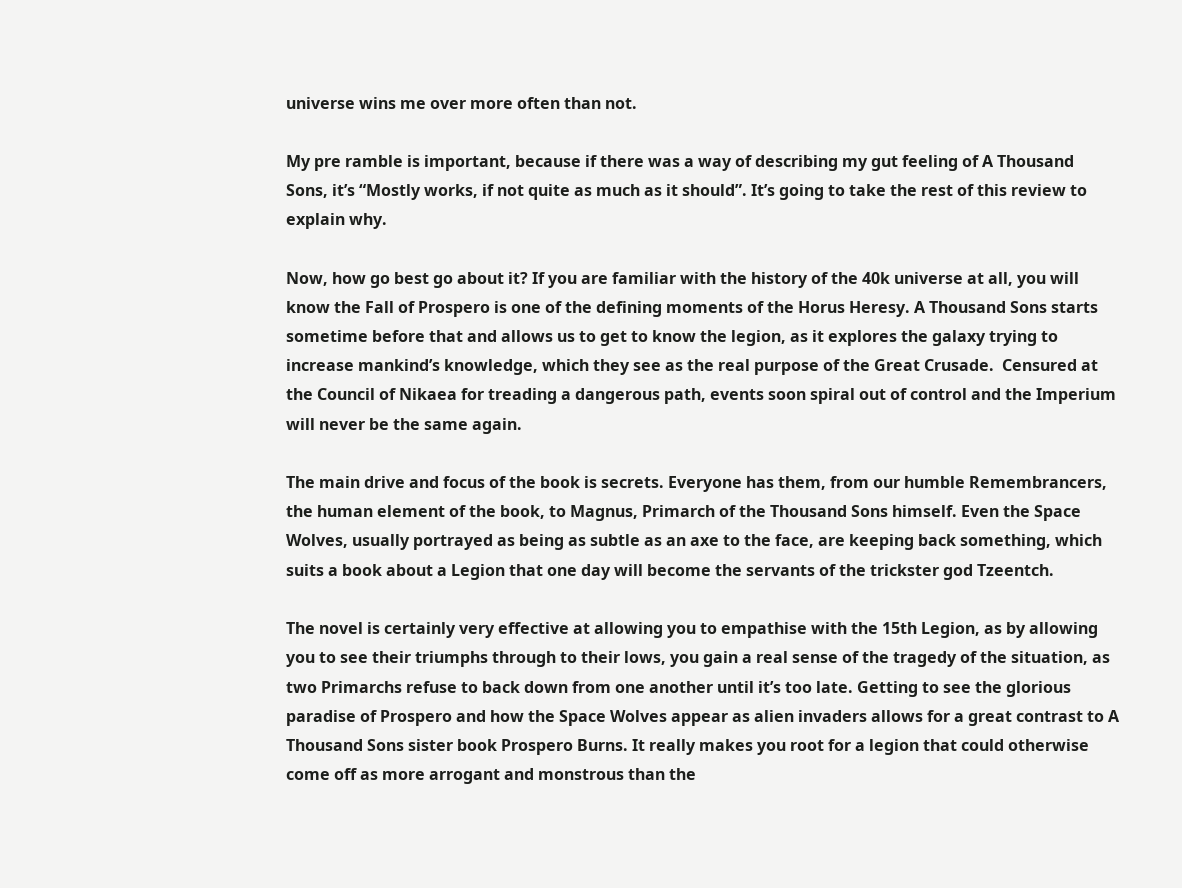universe wins me over more often than not.

My pre ramble is important, because if there was a way of describing my gut feeling of A Thousand Sons, it’s “Mostly works, if not quite as much as it should”. It’s going to take the rest of this review to explain why.

Now, how go best go about it? If you are familiar with the history of the 40k universe at all, you will know the Fall of Prospero is one of the defining moments of the Horus Heresy. A Thousand Sons starts sometime before that and allows us to get to know the legion, as it explores the galaxy trying to increase mankind’s knowledge, which they see as the real purpose of the Great Crusade.  Censured at the Council of Nikaea for treading a dangerous path, events soon spiral out of control and the Imperium will never be the same again.

The main drive and focus of the book is secrets. Everyone has them, from our humble Remembrancers, the human element of the book, to Magnus, Primarch of the Thousand Sons himself. Even the Space Wolves, usually portrayed as being as subtle as an axe to the face, are keeping back something, which suits a book about a Legion that one day will become the servants of the trickster god Tzeentch.

The novel is certainly very effective at allowing you to empathise with the 15th Legion, as by allowing you to see their triumphs through to their lows, you gain a real sense of the tragedy of the situation, as two Primarchs refuse to back down from one another until it’s too late. Getting to see the glorious paradise of Prospero and how the Space Wolves appear as alien invaders allows for a great contrast to A Thousand Sons sister book Prospero Burns. It really makes you root for a legion that could otherwise come off as more arrogant and monstrous than the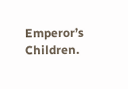Emperor’s Children.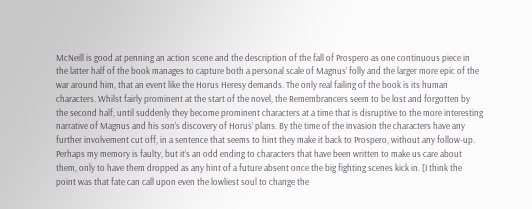McNeill is good at penning an action scene and the description of the fall of Prospero as one continuous piece in the latter half of the book manages to capture both a personal scale of Magnus’ folly and the larger more epic of the war around him, that an event like the Horus Heresy demands. The only real failing of the book is its human characters. Whilst fairly prominent at the start of the novel, the Remembrancers seem to be lost and forgotten by the second half, until suddenly they become prominent characters at a time that is disruptive to the more interesting narrative of Magnus and his son’s discovery of Horus’ plans. By the time of the invasion the characters have any further involvement cut off, in a sentence that seems to hint they make it back to Prospero, without any follow-up. Perhaps my memory is faulty, but it’s an odd ending to characters that have been written to make us care about them, only to have them dropped as any hint of a future absent once the big fighting scenes kick in. [I think the point was that fate can call upon even the lowliest soul to change the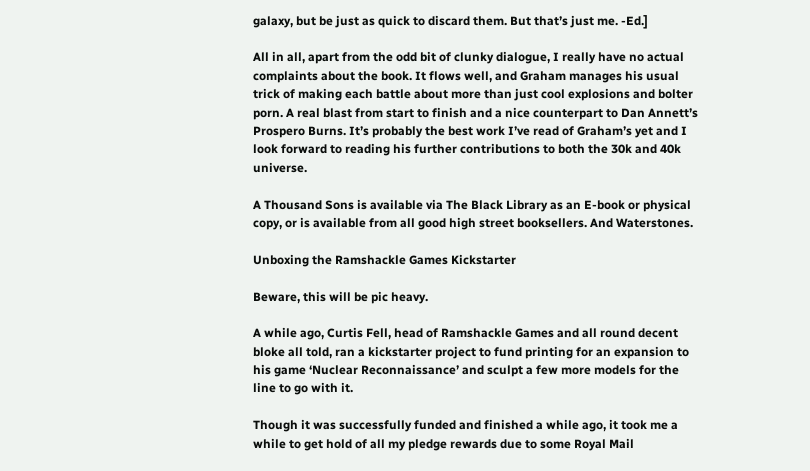galaxy, but be just as quick to discard them. But that’s just me. -Ed.]

All in all, apart from the odd bit of clunky dialogue, I really have no actual complaints about the book. It flows well, and Graham manages his usual trick of making each battle about more than just cool explosions and bolter porn. A real blast from start to finish and a nice counterpart to Dan Annett’s  Prospero Burns. It’s probably the best work I’ve read of Graham’s yet and I look forward to reading his further contributions to both the 30k and 40k universe.

A Thousand Sons is available via The Black Library as an E-book or physical copy, or is available from all good high street booksellers. And Waterstones.

Unboxing the Ramshackle Games Kickstarter

Beware, this will be pic heavy.

A while ago, Curtis Fell, head of Ramshackle Games and all round decent bloke all told, ran a kickstarter project to fund printing for an expansion to his game ‘Nuclear Reconnaissance’ and sculpt a few more models for the line to go with it.

Though it was successfully funded and finished a while ago, it took me a while to get hold of all my pledge rewards due to some Royal Mail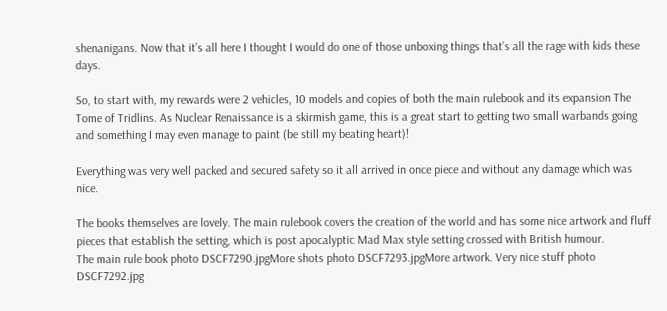shenanigans. Now that it’s all here I thought I would do one of those unboxing things that’s all the rage with kids these days.

So, to start with, my rewards were 2 vehicles, 10 models and copies of both the main rulebook and its expansion The Tome of Tridlins. As Nuclear Renaissance is a skirmish game, this is a great start to getting two small warbands going and something I may even manage to paint (be still my beating heart)!

Everything was very well packed and secured safety so it all arrived in once piece and without any damage which was nice.

The books themselves are lovely. The main rulebook covers the creation of the world and has some nice artwork and fluff pieces that establish the setting, which is post apocalyptic Mad Max style setting crossed with British humour.
The main rule book photo DSCF7290.jpgMore shots photo DSCF7293.jpgMore artwork. Very nice stuff photo DSCF7292.jpg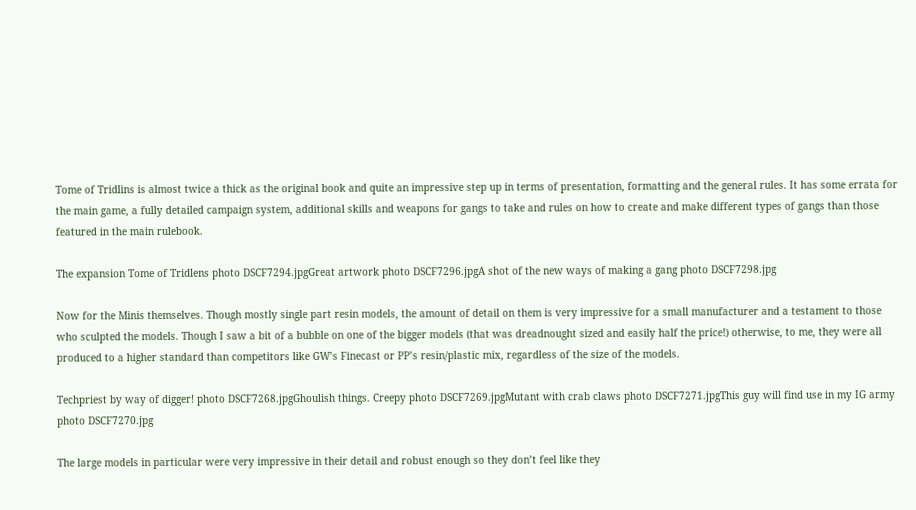Tome of Tridlins is almost twice a thick as the original book and quite an impressive step up in terms of presentation, formatting and the general rules. It has some errata for the main game, a fully detailed campaign system, additional skills and weapons for gangs to take and rules on how to create and make different types of gangs than those featured in the main rulebook.

The expansion Tome of Tridlens photo DSCF7294.jpgGreat artwork photo DSCF7296.jpgA shot of the new ways of making a gang photo DSCF7298.jpg

Now for the Minis themselves. Though mostly single part resin models, the amount of detail on them is very impressive for a small manufacturer and a testament to those who sculpted the models. Though I saw a bit of a bubble on one of the bigger models (that was dreadnought sized and easily half the price!) otherwise, to me, they were all produced to a higher standard than competitors like GW’s Finecast or PP’s resin/plastic mix, regardless of the size of the models.

Techpriest by way of digger! photo DSCF7268.jpgGhoulish things. Creepy photo DSCF7269.jpgMutant with crab claws photo DSCF7271.jpgThis guy will find use in my IG army photo DSCF7270.jpg

The large models in particular were very impressive in their detail and robust enough so they don’t feel like they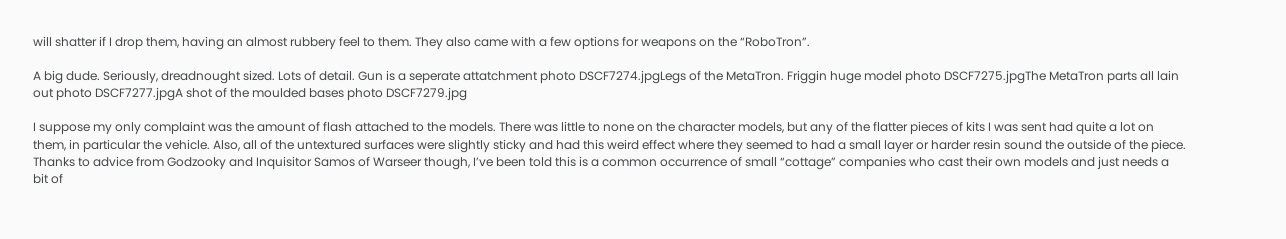will shatter if I drop them, having an almost rubbery feel to them. They also came with a few options for weapons on the “RoboTron”.

A big dude. Seriously, dreadnought sized. Lots of detail. Gun is a seperate attatchment photo DSCF7274.jpgLegs of the MetaTron. Friggin huge model photo DSCF7275.jpgThe MetaTron parts all lain out photo DSCF7277.jpgA shot of the moulded bases photo DSCF7279.jpg

I suppose my only complaint was the amount of flash attached to the models. There was little to none on the character models, but any of the flatter pieces of kits I was sent had quite a lot on them, in particular the vehicle. Also, all of the untextured surfaces were slightly sticky and had this weird effect where they seemed to had a small layer or harder resin sound the outside of the piece. Thanks to advice from Godzooky and Inquisitor Samos of Warseer though, I’ve been told this is a common occurrence of small “cottage” companies who cast their own models and just needs a bit of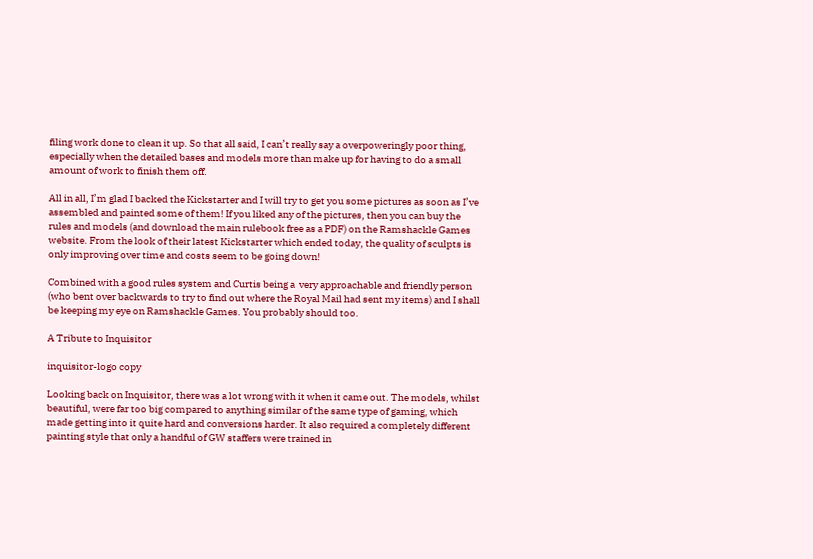filing work done to clean it up. So that all said, I can’t really say a overpoweringly poor thing, especially when the detailed bases and models more than make up for having to do a small amount of work to finish them off.

All in all, I’m glad I backed the Kickstarter and I will try to get you some pictures as soon as I’ve assembled and painted some of them! If you liked any of the pictures, then you can buy the rules and models (and download the main rulebook free as a PDF) on the Ramshackle Games website. From the look of their latest Kickstarter which ended today, the quality of sculpts is only improving over time and costs seem to be going down!

Combined with a good rules system and Curtis being a  very approachable and friendly person (who bent over backwards to try to find out where the Royal Mail had sent my items) and I shall be keeping my eye on Ramshackle Games. You probably should too.

A Tribute to Inquisitor

inquisitor-logo copy

Looking back on Inquisitor, there was a lot wrong with it when it came out. The models, whilst beautiful, were far too big compared to anything similar of the same type of gaming, which made getting into it quite hard and conversions harder. It also required a completely different painting style that only a handful of GW staffers were trained in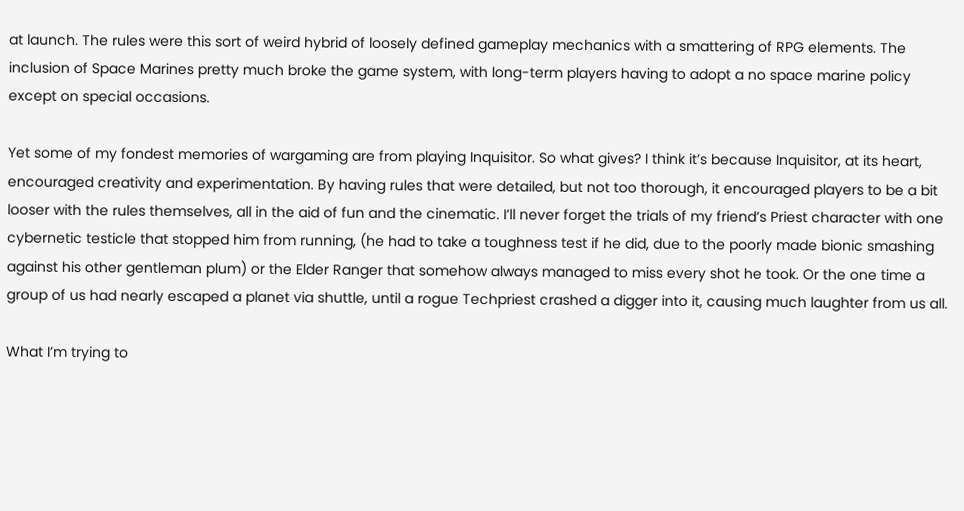at launch. The rules were this sort of weird hybrid of loosely defined gameplay mechanics with a smattering of RPG elements. The inclusion of Space Marines pretty much broke the game system, with long-term players having to adopt a no space marine policy except on special occasions.

Yet some of my fondest memories of wargaming are from playing Inquisitor. So what gives? I think it’s because Inquisitor, at its heart, encouraged creativity and experimentation. By having rules that were detailed, but not too thorough, it encouraged players to be a bit looser with the rules themselves, all in the aid of fun and the cinematic. I’ll never forget the trials of my friend’s Priest character with one cybernetic testicle that stopped him from running, (he had to take a toughness test if he did, due to the poorly made bionic smashing against his other gentleman plum) or the Elder Ranger that somehow always managed to miss every shot he took. Or the one time a group of us had nearly escaped a planet via shuttle, until a rogue Techpriest crashed a digger into it, causing much laughter from us all.

What I’m trying to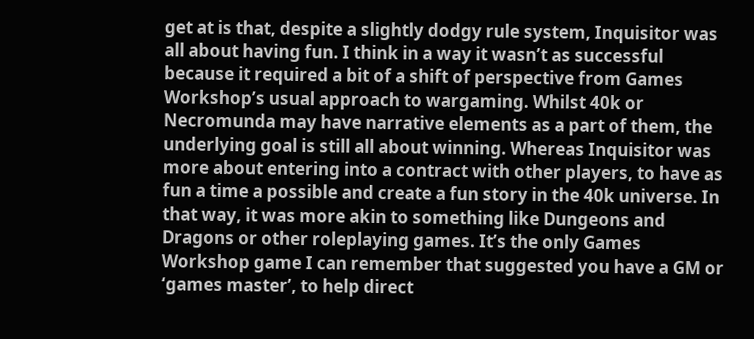get at is that, despite a slightly dodgy rule system, Inquisitor was all about having fun. I think in a way it wasn’t as successful because it required a bit of a shift of perspective from Games Workshop’s usual approach to wargaming. Whilst 40k or Necromunda may have narrative elements as a part of them, the underlying goal is still all about winning. Whereas Inquisitor was more about entering into a contract with other players, to have as fun a time a possible and create a fun story in the 40k universe. In that way, it was more akin to something like Dungeons and Dragons or other roleplaying games. It’s the only Games Workshop game I can remember that suggested you have a GM or ‘games master’, to help direct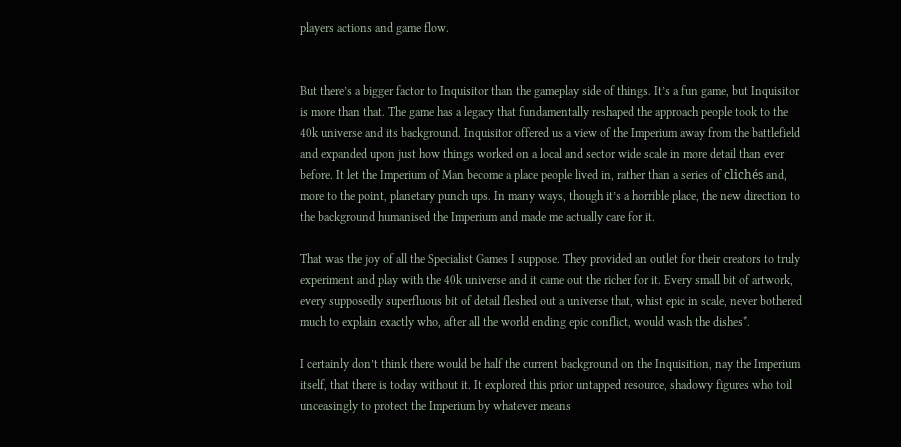players actions and game flow.


But there’s a bigger factor to Inquisitor than the gameplay side of things. It’s a fun game, but Inquisitor is more than that. The game has a legacy that fundamentally reshaped the approach people took to the 40k universe and its background. Inquisitor offered us a view of the Imperium away from the battlefield and expanded upon just how things worked on a local and sector wide scale in more detail than ever before. It let the Imperium of Man become a place people lived in, rather than a series of clichés and, more to the point, planetary punch ups. In many ways, though it’s a horrible place, the new direction to the background humanised the Imperium and made me actually care for it.

That was the joy of all the Specialist Games I suppose. They provided an outlet for their creators to truly experiment and play with the 40k universe and it came out the richer for it. Every small bit of artwork, every supposedly superfluous bit of detail fleshed out a universe that, whist epic in scale, never bothered much to explain exactly who, after all the world ending epic conflict, would wash the dishes*.

I certainly don’t think there would be half the current background on the Inquisition, nay the Imperium itself, that there is today without it. It explored this prior untapped resource, shadowy figures who toil unceasingly to protect the Imperium by whatever means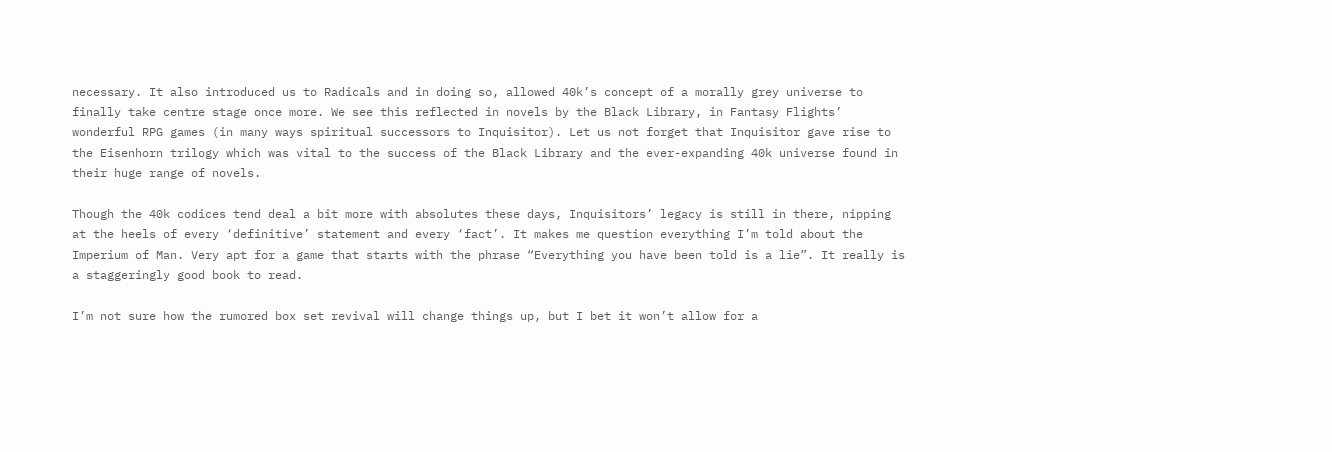necessary. It also introduced us to Radicals and in doing so, allowed 40k’s concept of a morally grey universe to finally take centre stage once more. We see this reflected in novels by the Black Library, in Fantasy Flights’ wonderful RPG games (in many ways spiritual successors to Inquisitor). Let us not forget that Inquisitor gave rise to the Eisenhorn trilogy which was vital to the success of the Black Library and the ever-expanding 40k universe found in their huge range of novels.

Though the 40k codices tend deal a bit more with absolutes these days, Inquisitors’ legacy is still in there, nipping at the heels of every ‘definitive’ statement and every ‘fact’. It makes me question everything I’m told about the Imperium of Man. Very apt for a game that starts with the phrase “Everything you have been told is a lie”. It really is a staggeringly good book to read.

I’m not sure how the rumored box set revival will change things up, but I bet it won’t allow for a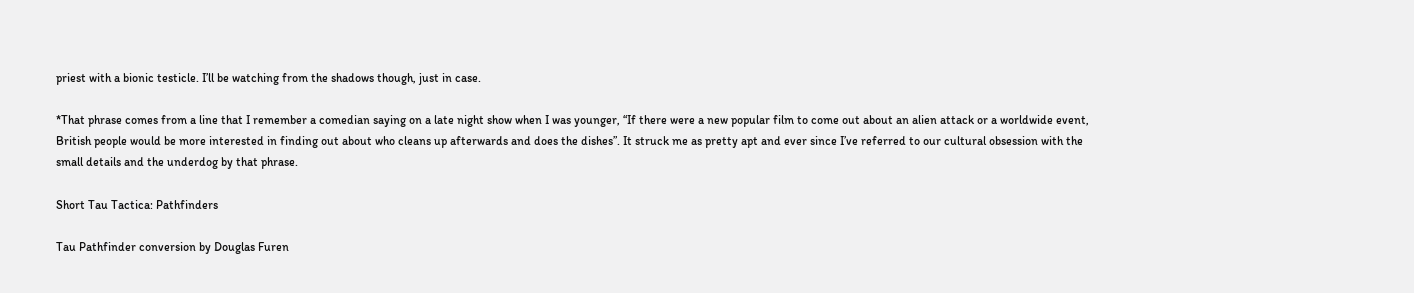priest with a bionic testicle. I’ll be watching from the shadows though, just in case.

*That phrase comes from a line that I remember a comedian saying on a late night show when I was younger, “If there were a new popular film to come out about an alien attack or a worldwide event, British people would be more interested in finding out about who cleans up afterwards and does the dishes”. It struck me as pretty apt and ever since I’ve referred to our cultural obsession with the small details and the underdog by that phrase.

Short Tau Tactica: Pathfinders

Tau Pathfinder conversion by Douglas Furen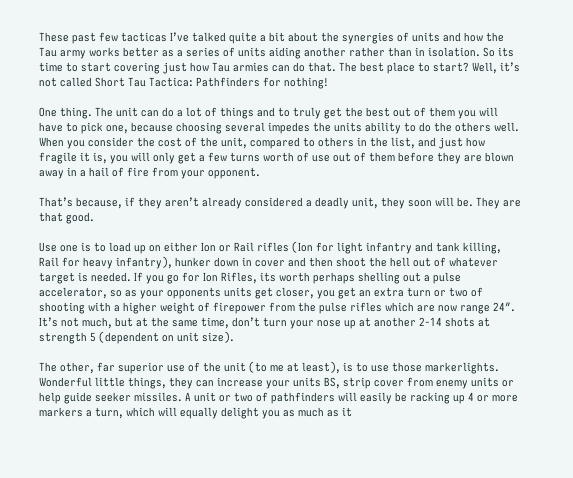These past few tacticas I’ve talked quite a bit about the synergies of units and how the Tau army works better as a series of units aiding another rather than in isolation. So its time to start covering just how Tau armies can do that. The best place to start? Well, it’s not called Short Tau Tactica: Pathfinders for nothing!

One thing. The unit can do a lot of things and to truly get the best out of them you will have to pick one, because choosing several impedes the units ability to do the others well. When you consider the cost of the unit, compared to others in the list, and just how fragile it is, you will only get a few turns worth of use out of them before they are blown away in a hail of fire from your opponent.

That’s because, if they aren’t already considered a deadly unit, they soon will be. They are that good.

Use one is to load up on either Ion or Rail rifles (Ion for light infantry and tank killing, Rail for heavy infantry), hunker down in cover and then shoot the hell out of whatever target is needed. If you go for Ion Rifles, its worth perhaps shelling out a pulse accelerator, so as your opponents units get closer, you get an extra turn or two of shooting with a higher weight of firepower from the pulse rifles which are now range 24″. It’s not much, but at the same time, don’t turn your nose up at another 2-14 shots at strength 5 (dependent on unit size).

The other, far superior use of the unit (to me at least), is to use those markerlights. Wonderful little things, they can increase your units BS, strip cover from enemy units or help guide seeker missiles. A unit or two of pathfinders will easily be racking up 4 or more markers a turn, which will equally delight you as much as it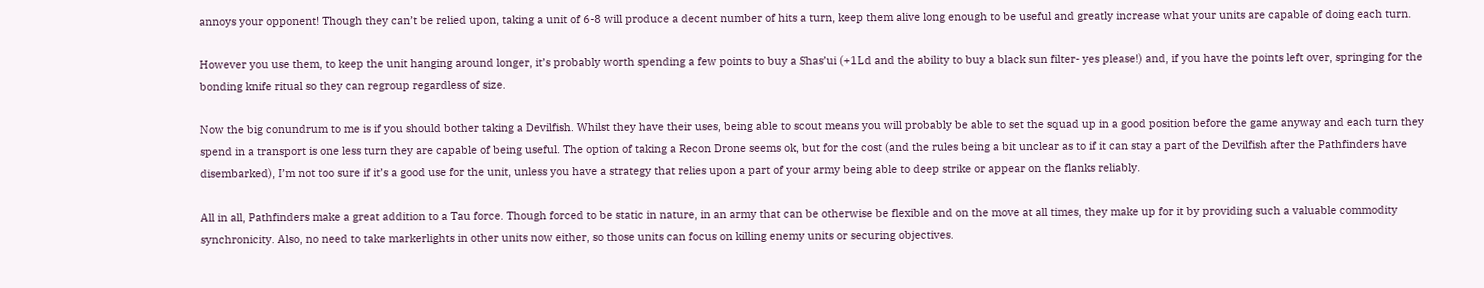annoys your opponent! Though they can’t be relied upon, taking a unit of 6-8 will produce a decent number of hits a turn, keep them alive long enough to be useful and greatly increase what your units are capable of doing each turn.

However you use them, to keep the unit hanging around longer, it’s probably worth spending a few points to buy a Shas’ui (+1Ld and the ability to buy a black sun filter- yes please!) and, if you have the points left over, springing for the bonding knife ritual so they can regroup regardless of size.

Now the big conundrum to me is if you should bother taking a Devilfish. Whilst they have their uses, being able to scout means you will probably be able to set the squad up in a good position before the game anyway and each turn they spend in a transport is one less turn they are capable of being useful. The option of taking a Recon Drone seems ok, but for the cost (and the rules being a bit unclear as to if it can stay a part of the Devilfish after the Pathfinders have disembarked), I’m not too sure if it’s a good use for the unit, unless you have a strategy that relies upon a part of your army being able to deep strike or appear on the flanks reliably.

All in all, Pathfinders make a great addition to a Tau force. Though forced to be static in nature, in an army that can be otherwise be flexible and on the move at all times, they make up for it by providing such a valuable commodity synchronicity. Also, no need to take markerlights in other units now either, so those units can focus on killing enemy units or securing objectives.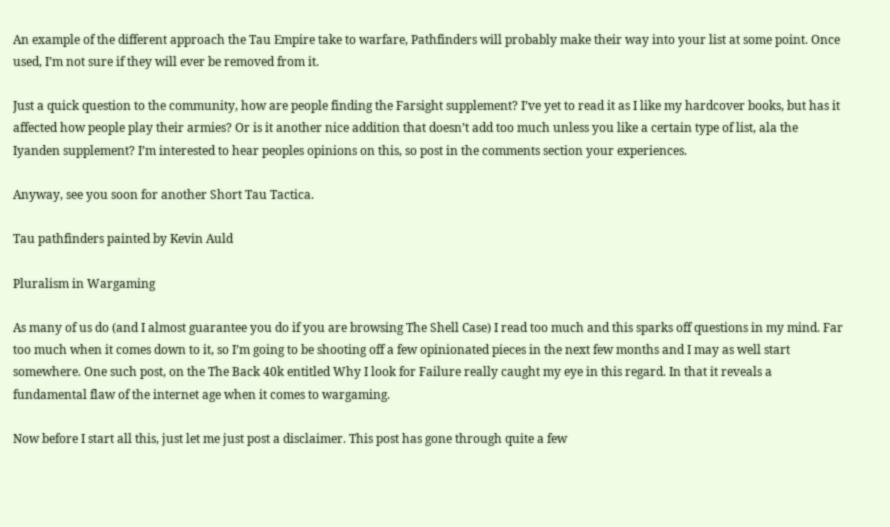An example of the different approach the Tau Empire take to warfare, Pathfinders will probably make their way into your list at some point. Once used, I’m not sure if they will ever be removed from it.

Just a quick question to the community, how are people finding the Farsight supplement? I’ve yet to read it as I like my hardcover books, but has it affected how people play their armies? Or is it another nice addition that doesn’t add too much unless you like a certain type of list, ala the Iyanden supplement? I’m interested to hear peoples opinions on this, so post in the comments section your experiences.

Anyway, see you soon for another Short Tau Tactica.

Tau pathfinders painted by Kevin Auld

Pluralism in Wargaming

As many of us do (and I almost guarantee you do if you are browsing The Shell Case) I read too much and this sparks off questions in my mind. Far too much when it comes down to it, so I’m going to be shooting off a few opinionated pieces in the next few months and I may as well start somewhere. One such post, on the The Back 40k entitled Why I look for Failure really caught my eye in this regard. In that it reveals a fundamental flaw of the internet age when it comes to wargaming.

Now before I start all this, just let me just post a disclaimer. This post has gone through quite a few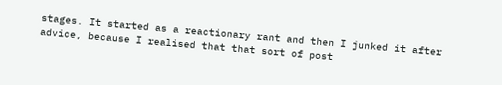stages. It started as a reactionary rant and then I junked it after advice, because I realised that that sort of post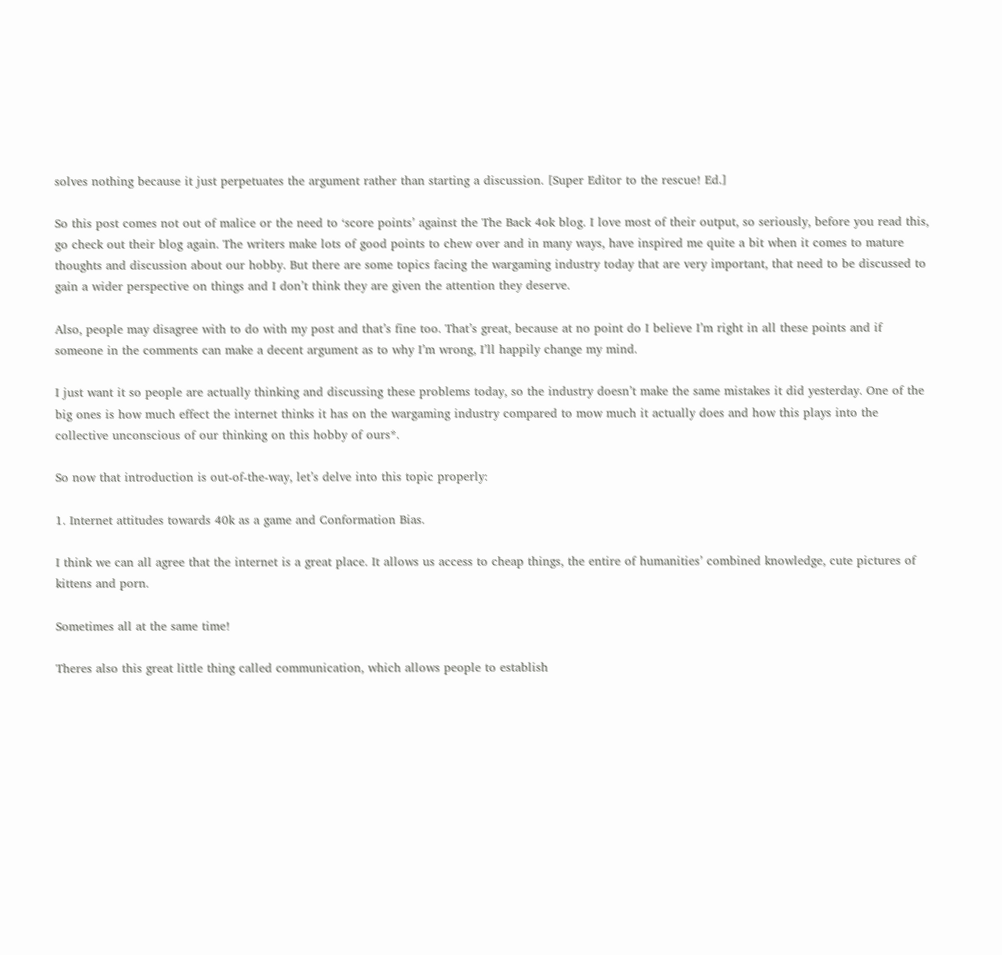solves nothing because it just perpetuates the argument rather than starting a discussion. [Super Editor to the rescue! Ed.]

So this post comes not out of malice or the need to ‘score points’ against the The Back 4ok blog. I love most of their output, so seriously, before you read this, go check out their blog again. The writers make lots of good points to chew over and in many ways, have inspired me quite a bit when it comes to mature thoughts and discussion about our hobby. But there are some topics facing the wargaming industry today that are very important, that need to be discussed to gain a wider perspective on things and I don’t think they are given the attention they deserve.

Also, people may disagree with to do with my post and that’s fine too. That’s great, because at no point do I believe I’m right in all these points and if someone in the comments can make a decent argument as to why I’m wrong, I’ll happily change my mind.

I just want it so people are actually thinking and discussing these problems today, so the industry doesn’t make the same mistakes it did yesterday. One of the big ones is how much effect the internet thinks it has on the wargaming industry compared to mow much it actually does and how this plays into the collective unconscious of our thinking on this hobby of ours*.

So now that introduction is out-of-the-way, let’s delve into this topic properly:

1. Internet attitudes towards 40k as a game and Conformation Bias.

I think we can all agree that the internet is a great place. It allows us access to cheap things, the entire of humanities’ combined knowledge, cute pictures of kittens and porn.

Sometimes all at the same time!

Theres also this great little thing called communication, which allows people to establish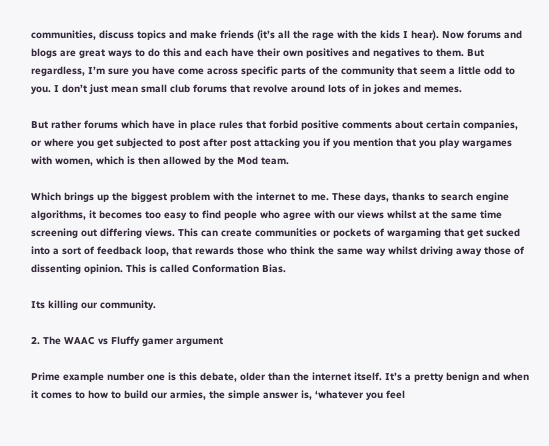communities, discuss topics and make friends (it’s all the rage with the kids I hear). Now forums and blogs are great ways to do this and each have their own positives and negatives to them. But regardless, I’m sure you have come across specific parts of the community that seem a little odd to you. I don’t just mean small club forums that revolve around lots of in jokes and memes.

But rather forums which have in place rules that forbid positive comments about certain companies, or where you get subjected to post after post attacking you if you mention that you play wargames with women, which is then allowed by the Mod team.

Which brings up the biggest problem with the internet to me. These days, thanks to search engine algorithms, it becomes too easy to find people who agree with our views whilst at the same time screening out differing views. This can create communities or pockets of wargaming that get sucked into a sort of feedback loop, that rewards those who think the same way whilst driving away those of dissenting opinion. This is called Conformation Bias.

Its killing our community.

2. The WAAC vs Fluffy gamer argument

Prime example number one is this debate, older than the internet itself. It’s a pretty benign and when it comes to how to build our armies, the simple answer is, ‘whatever you feel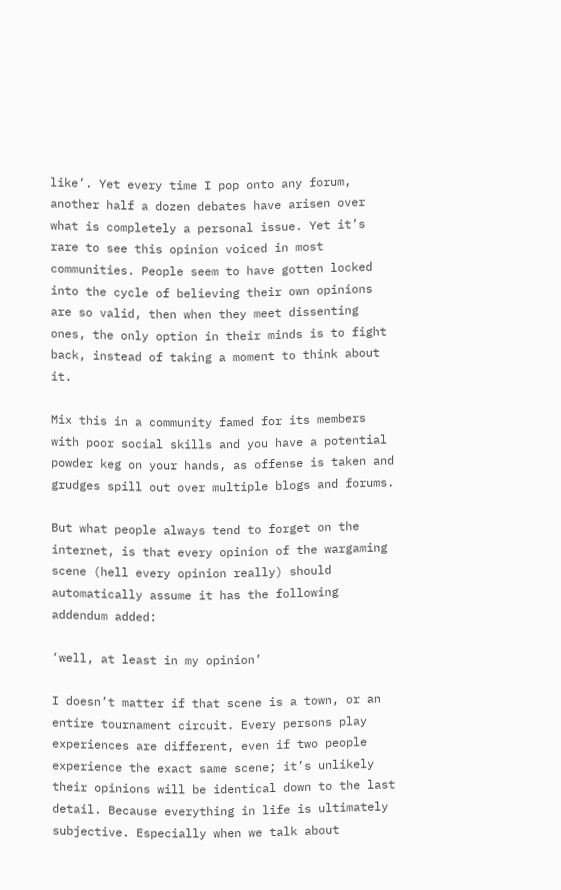like’. Yet every time I pop onto any forum, another half a dozen debates have arisen over what is completely a personal issue. Yet it’s rare to see this opinion voiced in most communities. People seem to have gotten locked into the cycle of believing their own opinions are so valid, then when they meet dissenting ones, the only option in their minds is to fight back, instead of taking a moment to think about it.

Mix this in a community famed for its members with poor social skills and you have a potential powder keg on your hands, as offense is taken and grudges spill out over multiple blogs and forums.

But what people always tend to forget on the internet, is that every opinion of the wargaming scene (hell every opinion really) should automatically assume it has the following addendum added:

‘well, at least in my opinion’

I doesn’t matter if that scene is a town, or an entire tournament circuit. Every persons play experiences are different, even if two people experience the exact same scene; it’s unlikely their opinions will be identical down to the last detail. Because everything in life is ultimately subjective. Especially when we talk about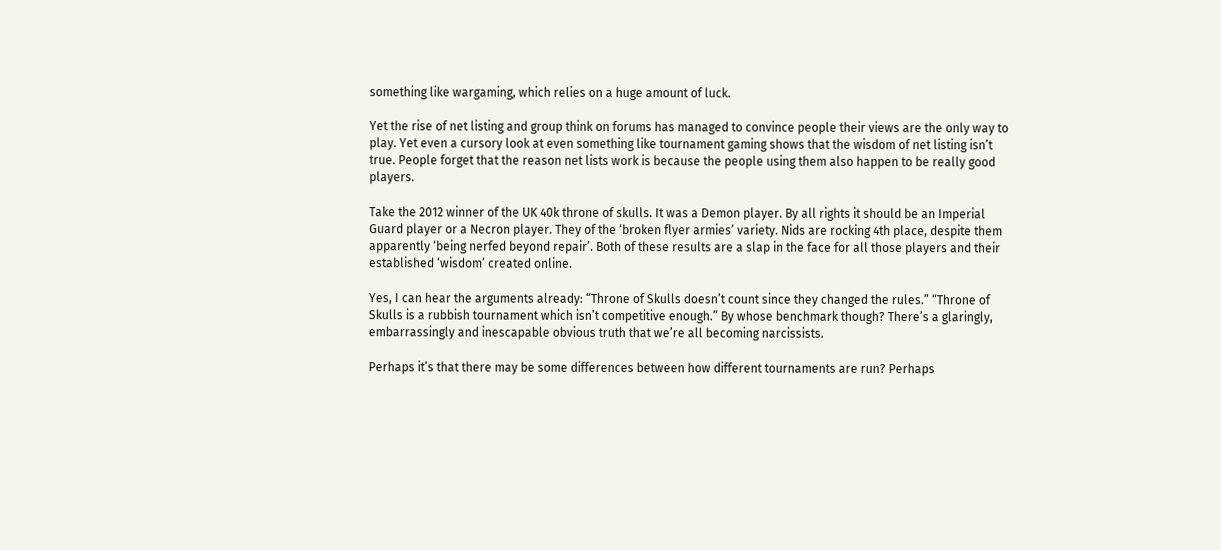something like wargaming, which relies on a huge amount of luck.

Yet the rise of net listing and group think on forums has managed to convince people their views are the only way to play. Yet even a cursory look at even something like tournament gaming shows that the wisdom of net listing isn’t true. People forget that the reason net lists work is because the people using them also happen to be really good players.

Take the 2012 winner of the UK 40k throne of skulls. It was a Demon player. By all rights it should be an Imperial Guard player or a Necron player. They of the ‘broken flyer armies’ variety. Nids are rocking 4th place, despite them apparently ‘being nerfed beyond repair’. Both of these results are a slap in the face for all those players and their established ‘wisdom’ created online.

Yes, I can hear the arguments already: “Throne of Skulls doesn’t count since they changed the rules.” “Throne of Skulls is a rubbish tournament which isn’t competitive enough.” By whose benchmark though? There’s a glaringly, embarrassingly and inescapable obvious truth that we’re all becoming narcissists.

Perhaps it’s that there may be some differences between how different tournaments are run? Perhaps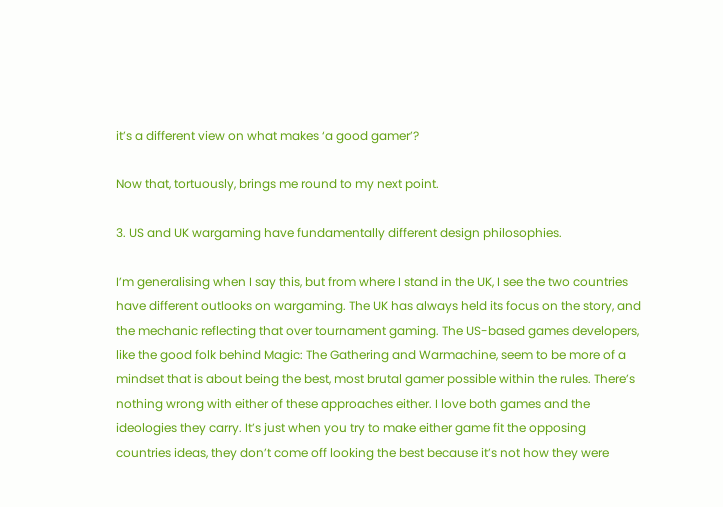it’s a different view on what makes ‘a good gamer’?

Now that, tortuously, brings me round to my next point.

3. US and UK wargaming have fundamentally different design philosophies.

I’m generalising when I say this, but from where I stand in the UK, I see the two countries have different outlooks on wargaming. The UK has always held its focus on the story, and the mechanic reflecting that over tournament gaming. The US-based games developers, like the good folk behind Magic: The Gathering and Warmachine, seem to be more of a mindset that is about being the best, most brutal gamer possible within the rules. There’s nothing wrong with either of these approaches either. I love both games and the ideologies they carry. It’s just when you try to make either game fit the opposing countries ideas, they don’t come off looking the best because it’s not how they were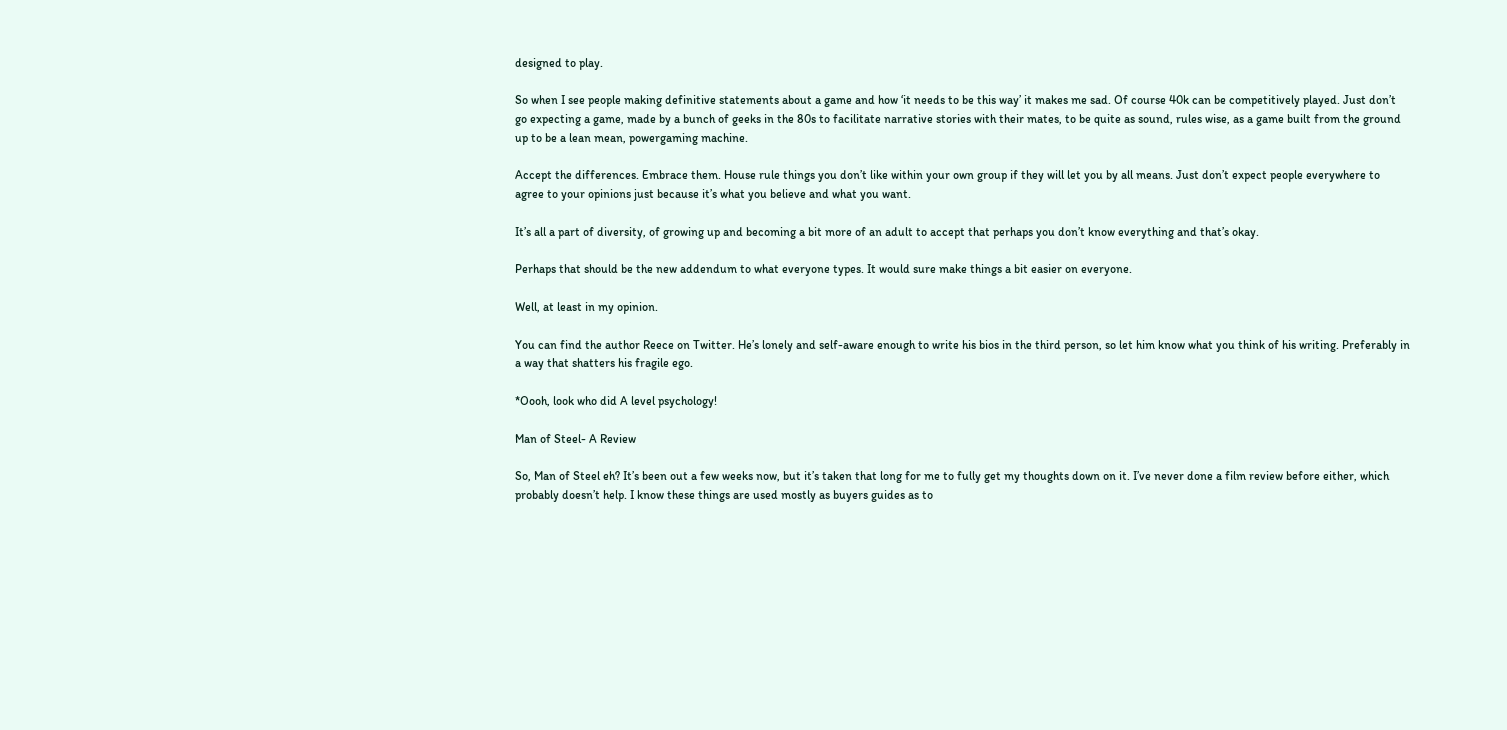designed to play.

So when I see people making definitive statements about a game and how ‘it needs to be this way’ it makes me sad. Of course 40k can be competitively played. Just don’t go expecting a game, made by a bunch of geeks in the 80s to facilitate narrative stories with their mates, to be quite as sound, rules wise, as a game built from the ground up to be a lean mean, powergaming machine.

Accept the differences. Embrace them. House rule things you don’t like within your own group if they will let you by all means. Just don’t expect people everywhere to agree to your opinions just because it’s what you believe and what you want.

It’s all a part of diversity, of growing up and becoming a bit more of an adult to accept that perhaps you don’t know everything and that’s okay.

Perhaps that should be the new addendum to what everyone types. It would sure make things a bit easier on everyone.

Well, at least in my opinion.

You can find the author Reece on Twitter. He’s lonely and self-aware enough to write his bios in the third person, so let him know what you think of his writing. Preferably in a way that shatters his fragile ego.

*Oooh, look who did A level psychology!

Man of Steel- A Review

So, Man of Steel eh? It’s been out a few weeks now, but it’s taken that long for me to fully get my thoughts down on it. I’ve never done a film review before either, which probably doesn’t help. I know these things are used mostly as buyers guides as to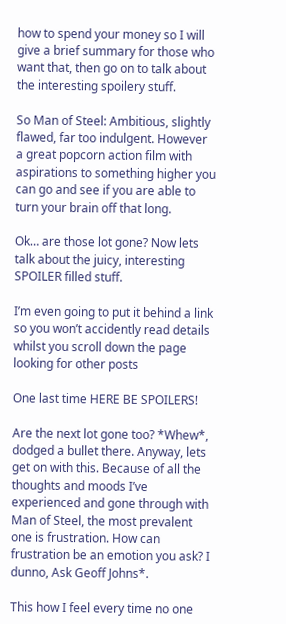how to spend your money so I will give a brief summary for those who want that, then go on to talk about the interesting spoilery stuff.

So Man of Steel: Ambitious, slightly flawed, far too indulgent. However a great popcorn action film with aspirations to something higher you can go and see if you are able to turn your brain off that long.

Ok… are those lot gone? Now lets talk about the juicy, interesting SPOILER filled stuff.

I’m even going to put it behind a link so you won’t accidently read details whilst you scroll down the page looking for other posts

One last time HERE BE SPOILERS!

Are the next lot gone too? *Whew*, dodged a bullet there. Anyway, lets get on with this. Because of all the thoughts and moods I’ve experienced and gone through with Man of Steel, the most prevalent one is frustration. How can frustration be an emotion you ask? I dunno, Ask Geoff Johns*.

This how I feel every time no one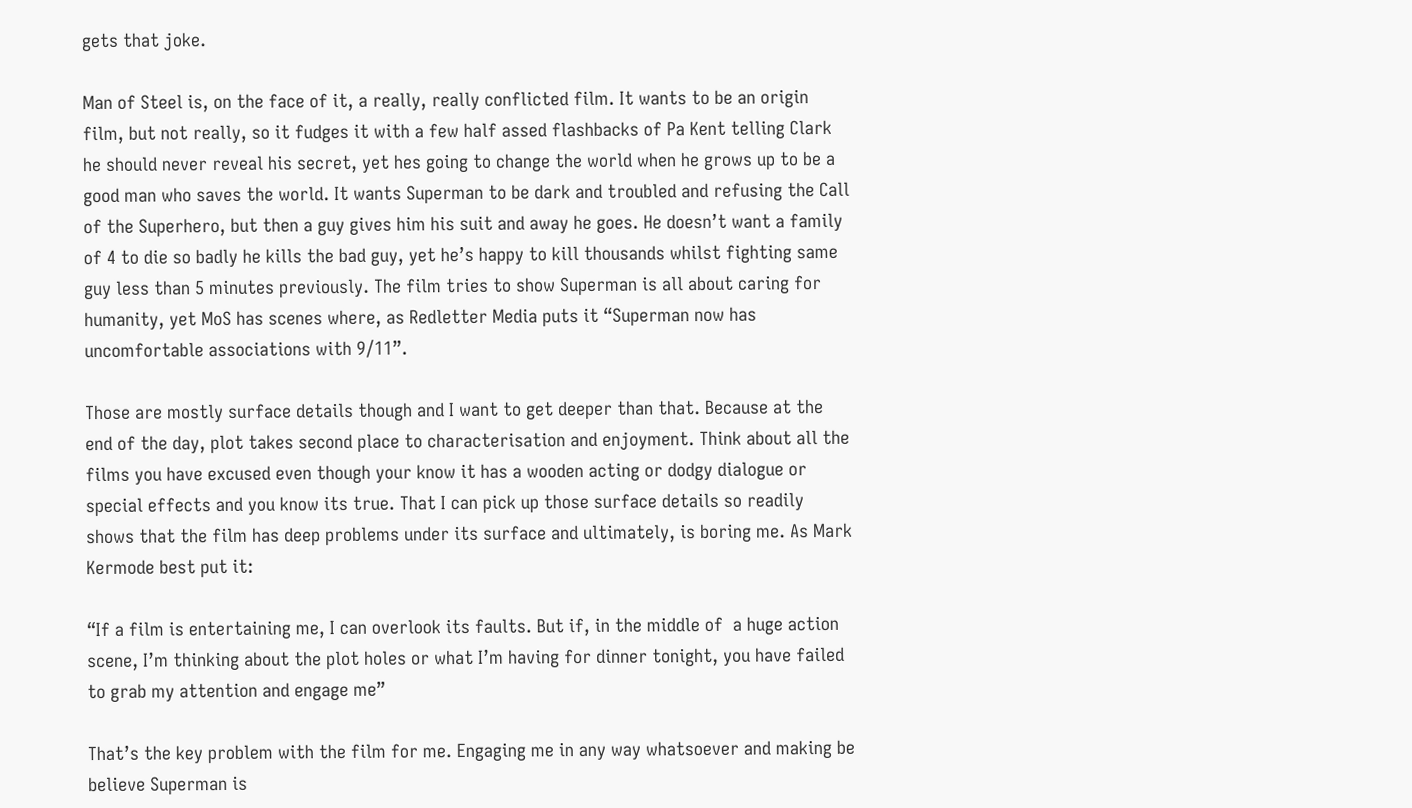gets that joke.

Man of Steel is, on the face of it, a really, really conflicted film. It wants to be an origin film, but not really, so it fudges it with a few half assed flashbacks of Pa Kent telling Clark he should never reveal his secret, yet hes going to change the world when he grows up to be a good man who saves the world. It wants Superman to be dark and troubled and refusing the Call of the Superhero, but then a guy gives him his suit and away he goes. He doesn’t want a family of 4 to die so badly he kills the bad guy, yet he’s happy to kill thousands whilst fighting same guy less than 5 minutes previously. The film tries to show Superman is all about caring for humanity, yet MoS has scenes where, as Redletter Media puts it “Superman now has uncomfortable associations with 9/11”.

Those are mostly surface details though and I want to get deeper than that. Because at the end of the day, plot takes second place to characterisation and enjoyment. Think about all the films you have excused even though your know it has a wooden acting or dodgy dialogue or special effects and you know its true. That I can pick up those surface details so readily shows that the film has deep problems under its surface and ultimately, is boring me. As Mark Kermode best put it:

“If a film is entertaining me, I can overlook its faults. But if, in the middle of  a huge action scene, I’m thinking about the plot holes or what I’m having for dinner tonight, you have failed to grab my attention and engage me”

That’s the key problem with the film for me. Engaging me in any way whatsoever and making be believe Superman is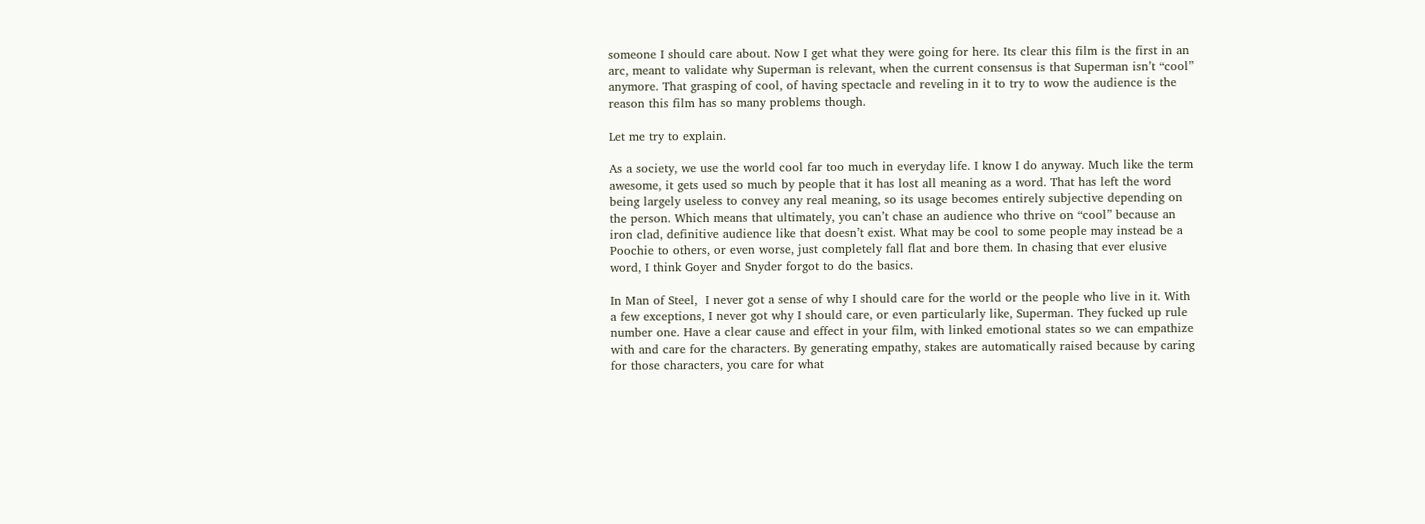someone I should care about. Now I get what they were going for here. Its clear this film is the first in an arc, meant to validate why Superman is relevant, when the current consensus is that Superman isn’t “cool” anymore. That grasping of cool, of having spectacle and reveling in it to try to wow the audience is the reason this film has so many problems though.

Let me try to explain.

As a society, we use the world cool far too much in everyday life. I know I do anyway. Much like the term awesome, it gets used so much by people that it has lost all meaning as a word. That has left the word being largely useless to convey any real meaning, so its usage becomes entirely subjective depending on the person. Which means that ultimately, you can’t chase an audience who thrive on “cool” because an iron clad, definitive audience like that doesn’t exist. What may be cool to some people may instead be a Poochie to others, or even worse, just completely fall flat and bore them. In chasing that ever elusive word, I think Goyer and Snyder forgot to do the basics.

In Man of Steel,  I never got a sense of why I should care for the world or the people who live in it. With a few exceptions, I never got why I should care, or even particularly like, Superman. They fucked up rule number one. Have a clear cause and effect in your film, with linked emotional states so we can empathize with and care for the characters. By generating empathy, stakes are automatically raised because by caring for those characters, you care for what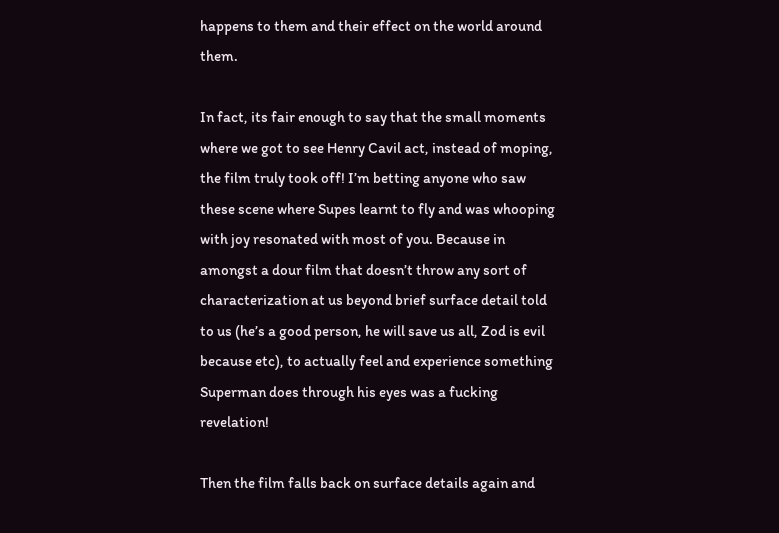happens to them and their effect on the world around them.

In fact, its fair enough to say that the small moments where we got to see Henry Cavil act, instead of moping, the film truly took off! I’m betting anyone who saw these scene where Supes learnt to fly and was whooping with joy resonated with most of you. Because in amongst a dour film that doesn’t throw any sort of characterization at us beyond brief surface detail told to us (he’s a good person, he will save us all, Zod is evil because etc), to actually feel and experience something Superman does through his eyes was a fucking revelation!

Then the film falls back on surface details again and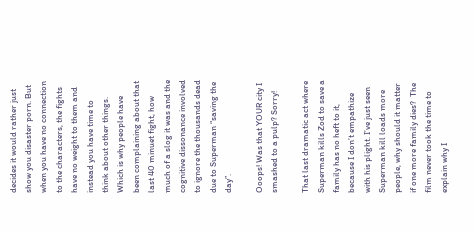decides it would rather just show you disaster porn. But when you have no connection to the characters, the fights have no weight to them and instead you have time to think about other things. Which is why people have been complaining about that last 40 minuet fight, how much of a slog it was and the cognitive dissonance involved to ignore the thousands dead due to Superman “saving the day”.

Ooops! Was that YOUR city I smashed to a pulp? Sorry!

That last dramatic act where Superman kills Zod to save a family has no heft to it, because I don’t empathize with his plight. I’ve just seen Superman kill loads more people, why should it matter if one more family dies?  The film never took the time to explain why I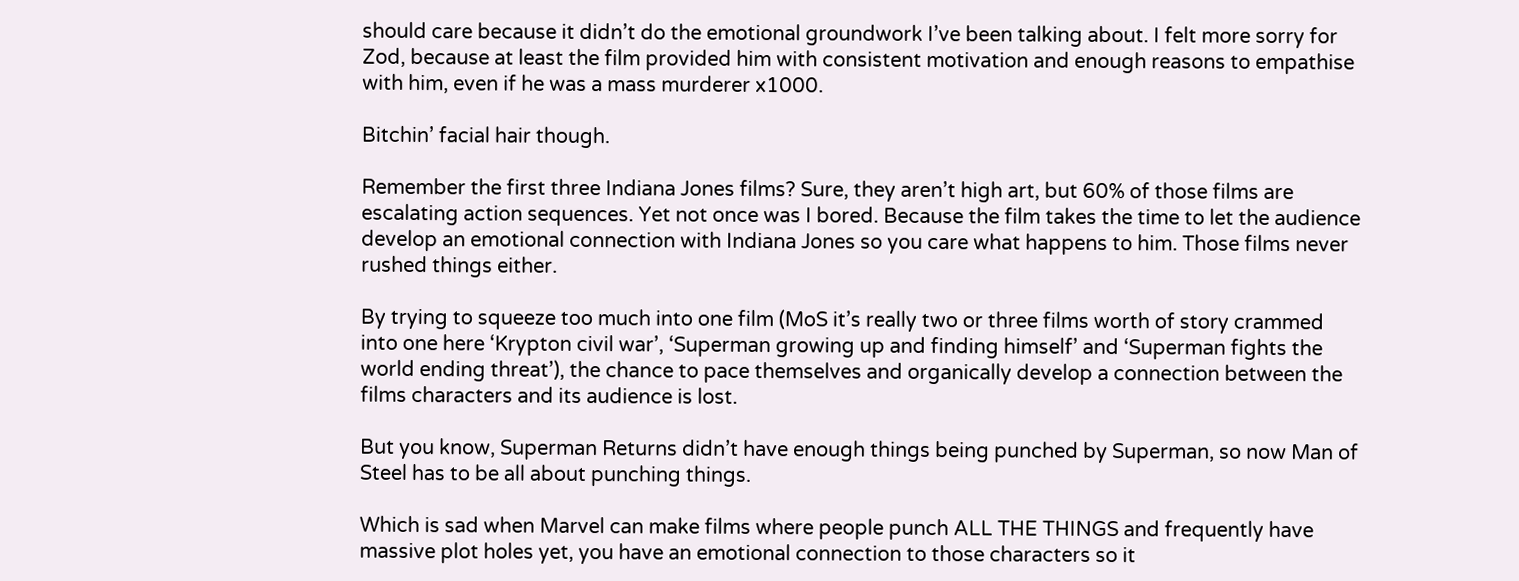should care because it didn’t do the emotional groundwork I’ve been talking about. I felt more sorry for Zod, because at least the film provided him with consistent motivation and enough reasons to empathise with him, even if he was a mass murderer x1000.

Bitchin’ facial hair though.

Remember the first three Indiana Jones films? Sure, they aren’t high art, but 60% of those films are escalating action sequences. Yet not once was I bored. Because the film takes the time to let the audience develop an emotional connection with Indiana Jones so you care what happens to him. Those films never rushed things either.

By trying to squeeze too much into one film (MoS it’s really two or three films worth of story crammed into one here ‘Krypton civil war’, ‘Superman growing up and finding himself’ and ‘Superman fights the world ending threat’), the chance to pace themselves and organically develop a connection between the films characters and its audience is lost.

But you know, Superman Returns didn’t have enough things being punched by Superman, so now Man of Steel has to be all about punching things.

Which is sad when Marvel can make films where people punch ALL THE THINGS and frequently have massive plot holes yet, you have an emotional connection to those characters so it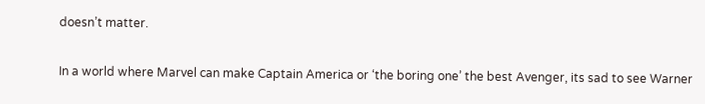doesn’t matter.

In a world where Marvel can make Captain America or ‘the boring one’ the best Avenger, its sad to see Warner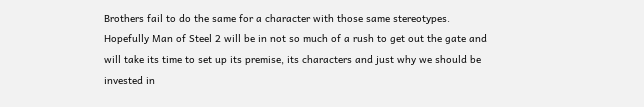Brothers fail to do the same for a character with those same stereotypes. Hopefully Man of Steel 2 will be in not so much of a rush to get out the gate and will take its time to set up its premise, its characters and just why we should be invested in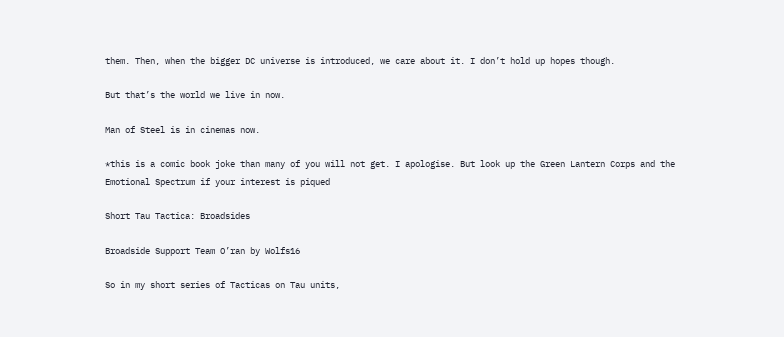them. Then, when the bigger DC universe is introduced, we care about it. I don’t hold up hopes though.

But that’s the world we live in now.

Man of Steel is in cinemas now.

*this is a comic book joke than many of you will not get. I apologise. But look up the Green Lantern Corps and the Emotional Spectrum if your interest is piqued

Short Tau Tactica: Broadsides

Broadside Support Team O’ran by Wolfs16

So in my short series of Tacticas on Tau units,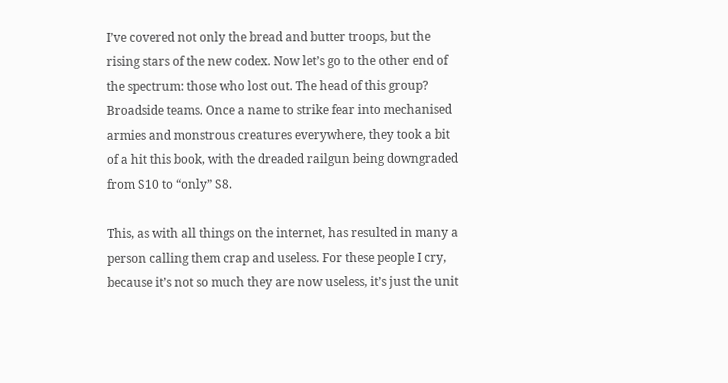I’ve covered not only the bread and butter troops, but the rising stars of the new codex. Now let’s go to the other end of the spectrum: those who lost out. The head of this group? Broadside teams. Once a name to strike fear into mechanised armies and monstrous creatures everywhere, they took a bit of a hit this book, with the dreaded railgun being downgraded from S10 to “only” S8.

This, as with all things on the internet, has resulted in many a person calling them crap and useless. For these people I cry, because it’s not so much they are now useless, it’s just the unit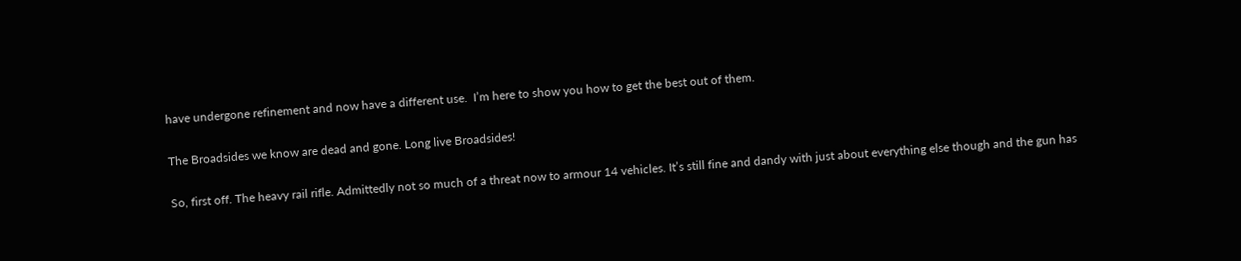have undergone refinement and now have a different use.  I’m here to show you how to get the best out of them.

The Broadsides we know are dead and gone. Long live Broadsides!

So, first off. The heavy rail rifle. Admittedly not so much of a threat now to armour 14 vehicles. It’s still fine and dandy with just about everything else though and the gun has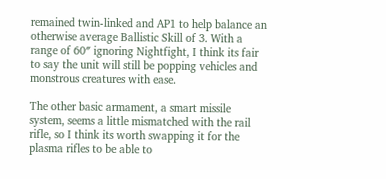remained twin-linked and AP1 to help balance an otherwise average Ballistic Skill of 3. With a range of 60″ ignoring Nightfight, I think its fair to say the unit will still be popping vehicles and monstrous creatures with ease.

The other basic armament, a smart missile system, seems a little mismatched with the rail rifle, so I think its worth swapping it for the plasma rifles to be able to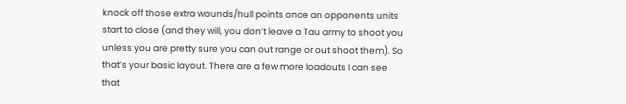knock off those extra wounds/hull points once an opponents units start to close (and they will, you don’t leave a Tau army to shoot you unless you are pretty sure you can out range or out shoot them). So that’s your basic layout. There are a few more loadouts I can see that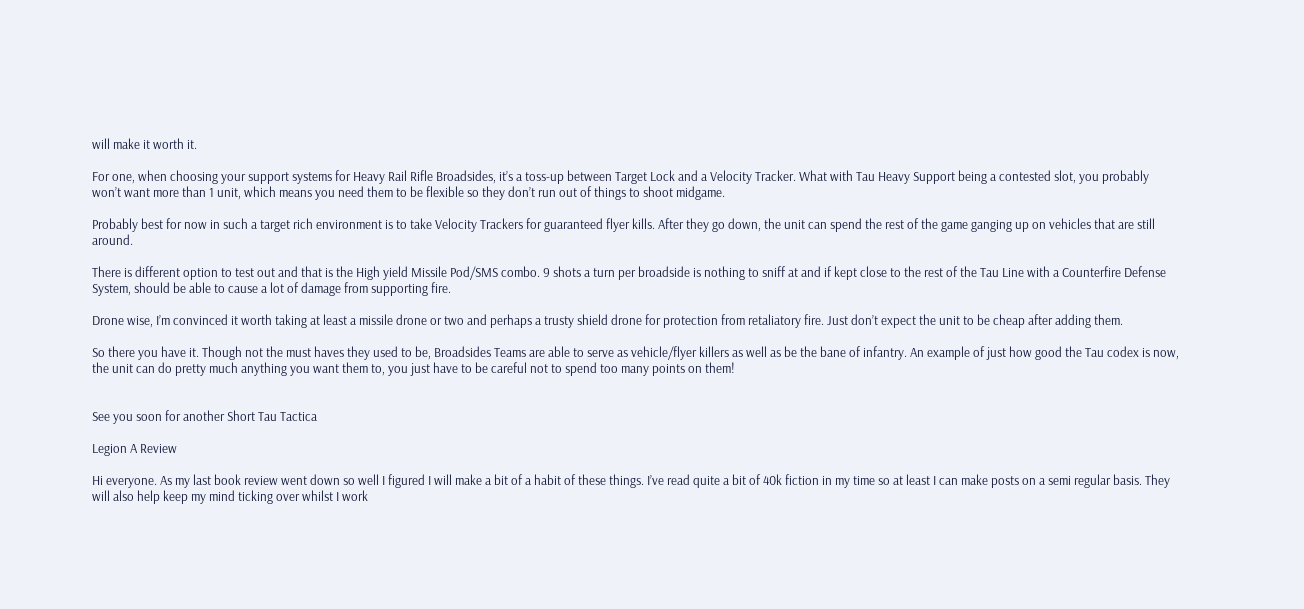will make it worth it.

For one, when choosing your support systems for Heavy Rail Rifle Broadsides, it’s a toss-up between Target Lock and a Velocity Tracker. What with Tau Heavy Support being a contested slot, you probably won’t want more than 1 unit, which means you need them to be flexible so they don’t run out of things to shoot midgame.

Probably best for now in such a target rich environment is to take Velocity Trackers for guaranteed flyer kills. After they go down, the unit can spend the rest of the game ganging up on vehicles that are still around.

There is different option to test out and that is the High yield Missile Pod/SMS combo. 9 shots a turn per broadside is nothing to sniff at and if kept close to the rest of the Tau Line with a Counterfire Defense System, should be able to cause a lot of damage from supporting fire.

Drone wise, I’m convinced it worth taking at least a missile drone or two and perhaps a trusty shield drone for protection from retaliatory fire. Just don’t expect the unit to be cheap after adding them.

So there you have it. Though not the must haves they used to be, Broadsides Teams are able to serve as vehicle/flyer killers as well as be the bane of infantry. An example of just how good the Tau codex is now, the unit can do pretty much anything you want them to, you just have to be careful not to spend too many points on them!


See you soon for another Short Tau Tactica

Legion A Review

Hi everyone. As my last book review went down so well I figured I will make a bit of a habit of these things. I’ve read quite a bit of 40k fiction in my time so at least I can make posts on a semi regular basis. They will also help keep my mind ticking over whilst I work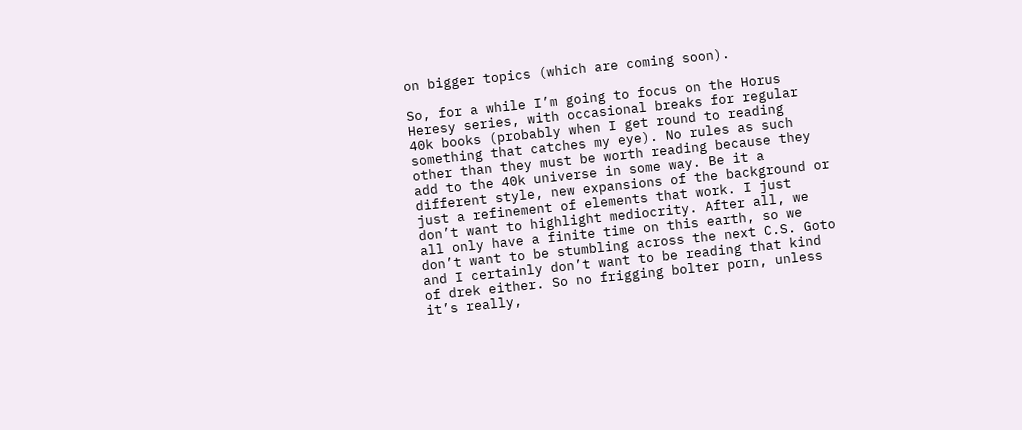on bigger topics (which are coming soon).

So, for a while I’m going to focus on the Horus Heresy series, with occasional breaks for regular 40k books (probably when I get round to reading something that catches my eye). No rules as such other than they must be worth reading because they add to the 40k universe in some way. Be it a different style, new expansions of the background or just a refinement of elements that work. I just don’t want to highlight mediocrity. After all, we all only have a finite time on this earth, so we don’t want to be stumbling across the next C.S. Goto and I certainly don’t want to be reading that kind of drek either. So no frigging bolter porn, unless it’s really,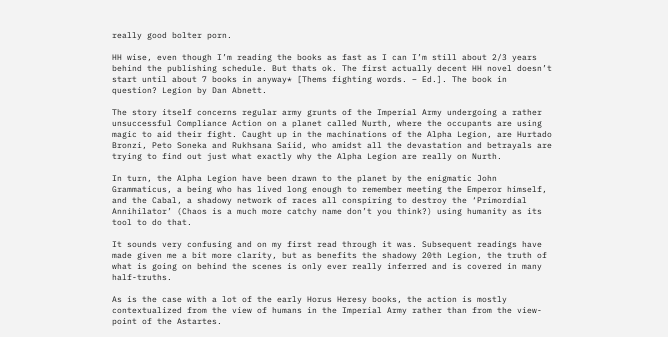really good bolter porn.

HH wise, even though I’m reading the books as fast as I can I’m still about 2/3 years behind the publishing schedule. But thats ok. The first actually decent HH novel doesn’t start until about 7 books in anyway* [Thems fighting words. – Ed.]. The book in question? Legion by Dan Abnett.

The story itself concerns regular army grunts of the Imperial Army undergoing a rather unsuccessful Compliance Action on a planet called Nurth, where the occupants are using magic to aid their fight. Caught up in the machinations of the Alpha Legion, are Hurtado Bronzi, Peto Soneka and Rukhsana Saiid, who amidst all the devastation and betrayals are trying to find out just what exactly why the Alpha Legion are really on Nurth.

In turn, the Alpha Legion have been drawn to the planet by the enigmatic John Grammaticus, a being who has lived long enough to remember meeting the Emperor himself, and the Cabal, a shadowy network of races all conspiring to destroy the ‘Primordial Annihilator’ (Chaos is a much more catchy name don’t you think?) using humanity as its tool to do that.

It sounds very confusing and on my first read through it was. Subsequent readings have made given me a bit more clarity, but as benefits the shadowy 20th Legion, the truth of what is going on behind the scenes is only ever really inferred and is covered in many half-truths.

As is the case with a lot of the early Horus Heresy books, the action is mostly contextualized from the view of humans in the Imperial Army rather than from the view-point of the Astartes.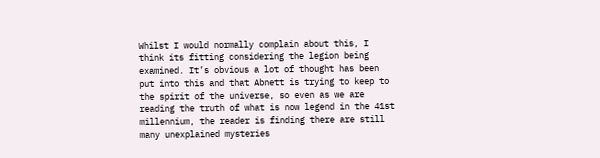Whilst I would normally complain about this, I think its fitting considering the legion being examined. It’s obvious a lot of thought has been put into this and that Abnett is trying to keep to the spirit of the universe, so even as we are reading the truth of what is now legend in the 41st millennium, the reader is finding there are still many unexplained mysteries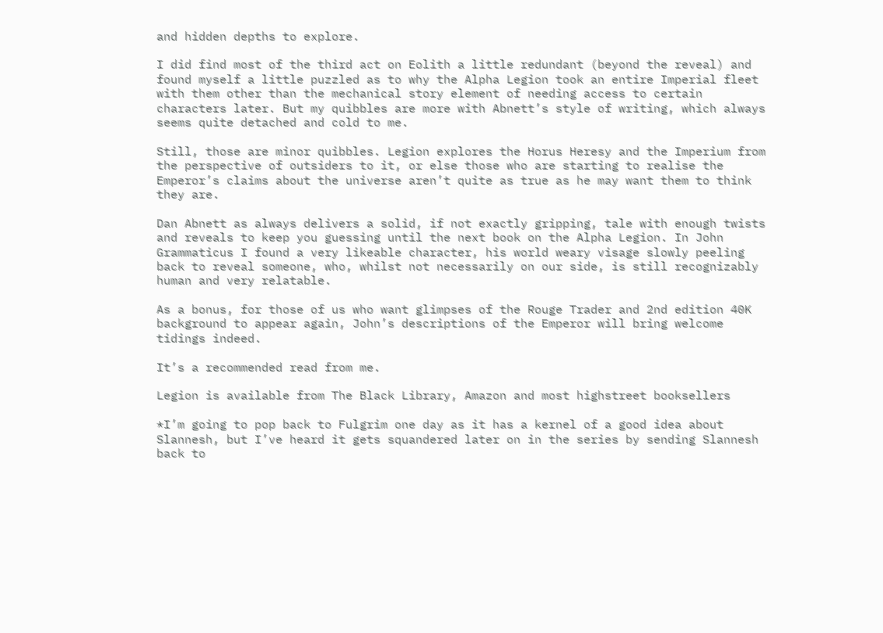and hidden depths to explore.

I did find most of the third act on Eolith a little redundant (beyond the reveal) and found myself a little puzzled as to why the Alpha Legion took an entire Imperial fleet with them other than the mechanical story element of needing access to certain characters later. But my quibbles are more with Abnett’s style of writing, which always seems quite detached and cold to me.

Still, those are minor quibbles. Legion explores the Horus Heresy and the Imperium from the perspective of outsiders to it, or else those who are starting to realise the Emperor’s claims about the universe aren’t quite as true as he may want them to think they are.

Dan Abnett as always delivers a solid, if not exactly gripping, tale with enough twists and reveals to keep you guessing until the next book on the Alpha Legion. In John Grammaticus I found a very likeable character, his world weary visage slowly peeling back to reveal someone, who, whilst not necessarily on our side, is still recognizably human and very relatable.

As a bonus, for those of us who want glimpses of the Rouge Trader and 2nd edition 40K background to appear again, John’s descriptions of the Emperor will bring welcome tidings indeed.

It’s a recommended read from me.

Legion is available from The Black Library, Amazon and most highstreet booksellers

*I’m going to pop back to Fulgrim one day as it has a kernel of a good idea about Slannesh, but I’ve heard it gets squandered later on in the series by sending Slannesh back to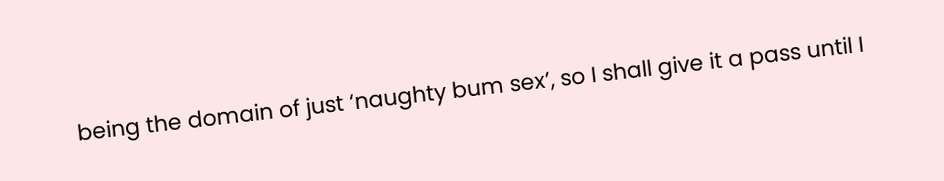being the domain of just ‘naughty bum sex’, so I shall give it a pass until I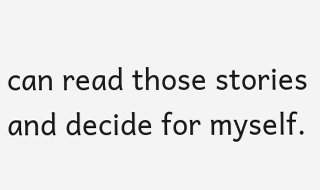can read those stories and decide for myself.